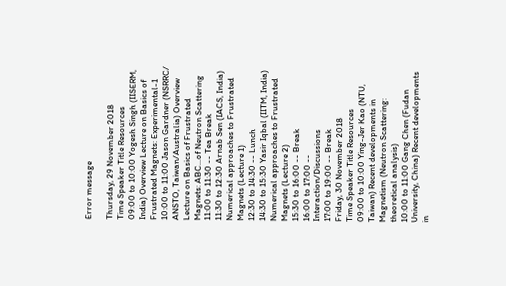Error message

Thursday, 29 November 2018
Time Speaker Title Resources
09:00 to 10:00 Yogesh Singh (IISERM, India) Overview Lecture on Basics of Frustrated Magnets: Experimental-1
10:00 to 11:00 Jason Gardner (NSRRC/ ANSTO, Taiwan/Australia) Overview Lecture on Basics of Frustrated Magnets: ABC...of Neutron Scattering
11:00 to 11:30 -- Tea Break
11:30 to 12:30 Arnab Sen (IACS, India) Numerical approaches to Frustrated Magnets (Lecture 1)
12:30 to 14:30 -- Lunch
14:30 to 15:30 Yasir Iqbal (IITM, India) Numerical approaches to Frustrated Magnets (Lecture 2)
15:30 to 16:00 -- Break
16:00 to 17:00 -- Interaction/Discussions
17:00 to 19:00 -- Break
Friday, 30 November 2018
Time Speaker Title Resources
09:00 to 10:00 Ying-Jer Kao (NTU, Taiwan) Recent developments in Magnetism (Neutron Scattering: theoretical analysis)
10:00 to 11:00 Gang Chen (Fudan University, China) Recent developments in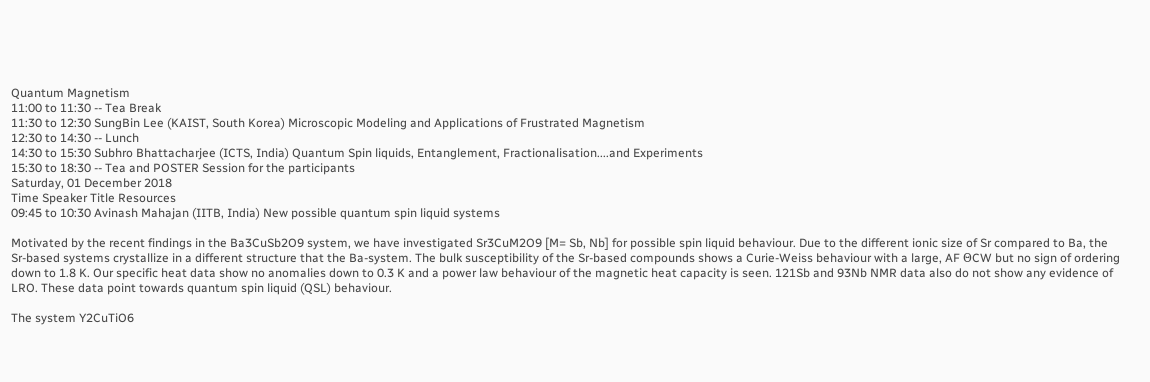Quantum Magnetism
11:00 to 11:30 -- Tea Break
11:30 to 12:30 SungBin Lee (KAIST, South Korea) Microscopic Modeling and Applications of Frustrated Magnetism
12:30 to 14:30 -- Lunch
14:30 to 15:30 Subhro Bhattacharjee (ICTS, India) Quantum Spin liquids, Entanglement, Fractionalisation....and Experiments
15:30 to 18:30 -- Tea and POSTER Session for the participants
Saturday, 01 December 2018
Time Speaker Title Resources
09:45 to 10:30 Avinash Mahajan (IITB, India) New possible quantum spin liquid systems

Motivated by the recent findings in the Ba3CuSb2O9 system, we have investigated Sr3CuM2O9 [M= Sb, Nb] for possible spin liquid behaviour. Due to the different ionic size of Sr compared to Ba, the Sr-based systems crystallize in a different structure that the Ba-system. The bulk susceptibility of the Sr-based compounds shows a Curie-Weiss behaviour with a large, AF ΘCW but no sign of ordering down to 1.8 K. Our specific heat data show no anomalies down to 0.3 K and a power law behaviour of the magnetic heat capacity is seen. 121Sb and 93Nb NMR data also do not show any evidence of LRO. These data point towards quantum spin liquid (QSL) behaviour.

The system Y2CuTiO6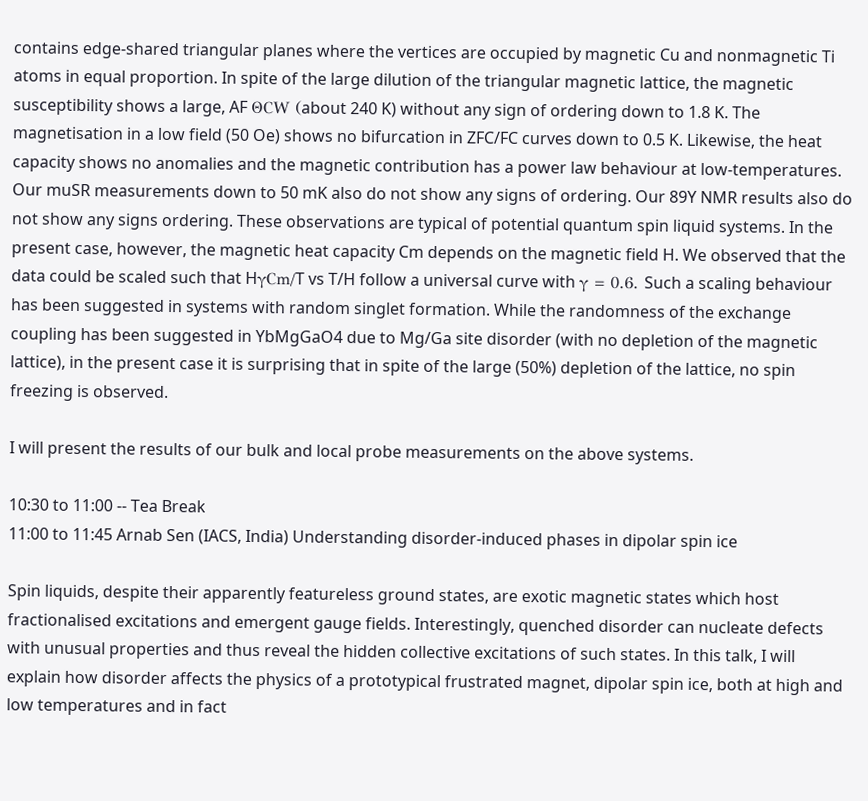contains edge-shared triangular planes where the vertices are occupied by magnetic Cu and nonmagnetic Ti atoms in equal proportion. In spite of the large dilution of the triangular magnetic lattice, the magnetic susceptibility shows a large, AF ΘCW (about 240 K) without any sign of ordering down to 1.8 K. The magnetisation in a low field (50 Oe) shows no bifurcation in ZFC/FC curves down to 0.5 K. Likewise, the heat capacity shows no anomalies and the magnetic contribution has a power law behaviour at low-temperatures. Our muSR measurements down to 50 mK also do not show any signs of ordering. Our 89Y NMR results also do not show any signs ordering. These observations are typical of potential quantum spin liquid systems. In the present case, however, the magnetic heat capacity Cm depends on the magnetic field H. We observed that the data could be scaled such that HγCm/T vs T/H follow a universal curve with γ = 0.6. Such a scaling behaviour has been suggested in systems with random singlet formation. While the randomness of the exchange coupling has been suggested in YbMgGaO4 due to Mg/Ga site disorder (with no depletion of the magnetic lattice), in the present case it is surprising that in spite of the large (50%) depletion of the lattice, no spin freezing is observed.

I will present the results of our bulk and local probe measurements on the above systems.

10:30 to 11:00 -- Tea Break
11:00 to 11:45 Arnab Sen (IACS, India) Understanding disorder-induced phases in dipolar spin ice

Spin liquids, despite their apparently featureless ground states, are exotic magnetic states which host fractionalised excitations and emergent gauge fields. Interestingly, quenched disorder can nucleate defects with unusual properties and thus reveal the hidden collective excitations of such states. In this talk, I will explain how disorder affects the physics of a prototypical frustrated magnet, dipolar spin ice, both at high and low temperatures and in fact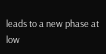leads to a new phase at low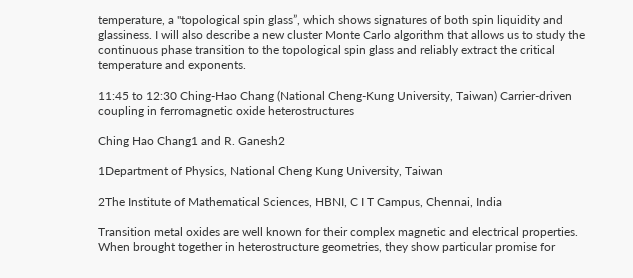temperature, a "topological spin glass”, which shows signatures of both spin liquidity and glassiness. I will also describe a new cluster Monte Carlo algorithm that allows us to study the continuous phase transition to the topological spin glass and reliably extract the critical temperature and exponents.

11:45 to 12:30 Ching-Hao Chang (National Cheng-Kung University, Taiwan) Carrier-driven coupling in ferromagnetic oxide heterostructures

Ching Hao Chang1 and R. Ganesh2

1Department of Physics, National Cheng Kung University, Taiwan

2The Institute of Mathematical Sciences, HBNI, C I T Campus, Chennai, India

Transition metal oxides are well known for their complex magnetic and electrical properties. When brought together in heterostructure geometries, they show particular promise for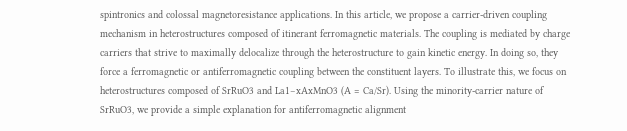spintronics and colossal magnetoresistance applications. In this article, we propose a carrier-driven coupling mechanism in heterostructures composed of itinerant ferromagnetic materials. The coupling is mediated by charge carriers that strive to maximally delocalize through the heterostructure to gain kinetic energy. In doing so, they force a ferromagnetic or antiferromagnetic coupling between the constituent layers. To illustrate this, we focus on heterostructures composed of SrRuO3 and La1−xAxMnO3 (A = Ca/Sr). Using the minority-carrier nature of SrRuO3, we provide a simple explanation for antiferromagnetic alignment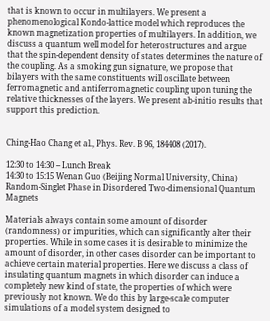that is known to occur in multilayers. We present a phenomenological Kondo-lattice model which reproduces the known magnetization properties of multilayers. In addition, we discuss a quantum well model for heterostructures and argue that the spin-dependent density of states determines the nature of the coupling. As a smoking gun signature, we propose that bilayers with the same constituents will oscillate between ferromagnetic and antiferromagnetic coupling upon tuning the relative thicknesses of the layers. We present ab-initio results that support this prediction.


Ching-Hao Chang et al., Phys. Rev. B 96, 184408 (2017).

12:30 to 14:30 -- Lunch Break
14:30 to 15:15 Wenan Guo (Beijing Normal University, China) Random-Singlet Phase in Disordered Two-dimensional Quantum Magnets

Materials always contain some amount of disorder (randomness) or impurities, which can significantly alter their properties. While in some cases it is desirable to minimize the amount of disorder, in other cases disorder can be important to achieve certain material properties. Here we discuss a class of insulating quantum magnets in which disorder can induce a completely new kind of state, the properties of which were previously not known. We do this by large-scale computer simulations of a model system designed to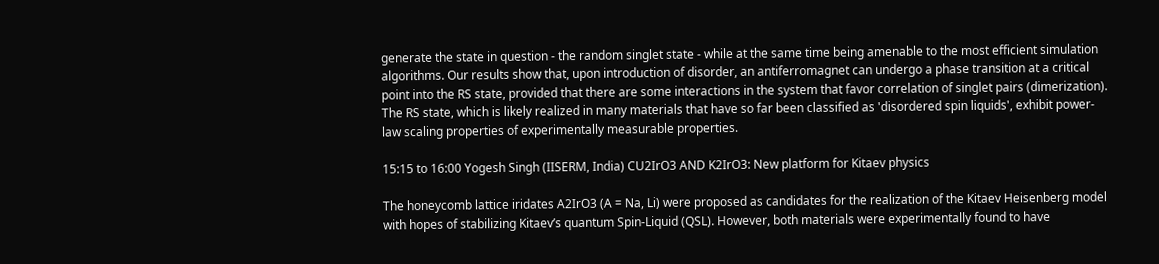generate the state in question - the random singlet state - while at the same time being amenable to the most efficient simulation algorithms. Our results show that, upon introduction of disorder, an antiferromagnet can undergo a phase transition at a critical point into the RS state, provided that there are some interactions in the system that favor correlation of singlet pairs (dimerization). The RS state, which is likely realized in many materials that have so far been classified as 'disordered spin liquids', exhibit power-law scaling properties of experimentally measurable properties.

15:15 to 16:00 Yogesh Singh (IISERM, India) CU2IrO3 AND K2IrO3: New platform for Kitaev physics

The honeycomb lattice iridates A2IrO3 (A = Na, Li) were proposed as candidates for the realization of the Kitaev Heisenberg model with hopes of stabilizing Kitaev’s quantum Spin-Liquid (QSL). However, both materials were experimentally found to have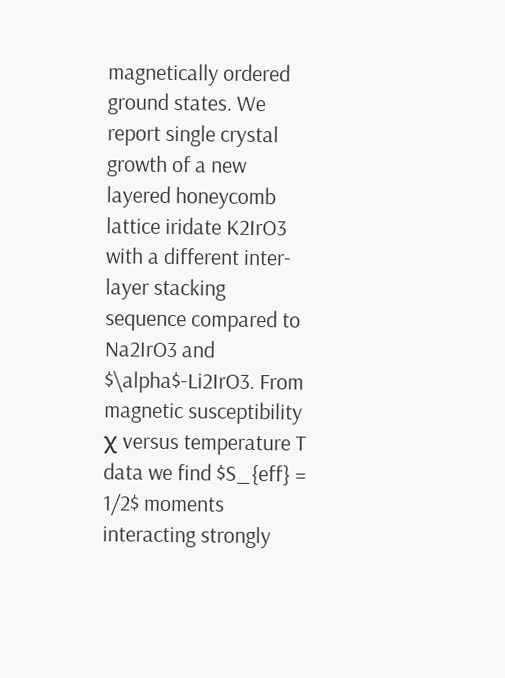magnetically ordered ground states. We report single crystal growth of a new layered honeycomb lattice iridate K2IrO3 with a different inter-layer stacking sequence compared to Na2IrO3 and $\alpha$-Li2IrO3. From magnetic susceptibility χ versus temperature T data we find $S_{eff} = 1/2$ moments interacting strongly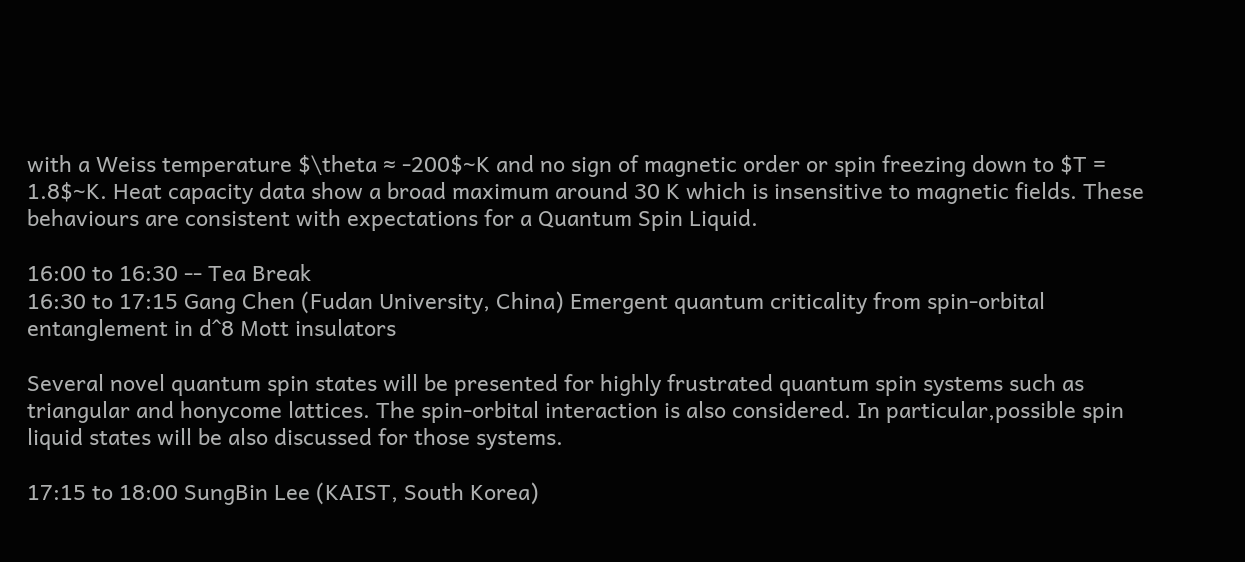with a Weiss temperature $\theta ≈ -200$~K and no sign of magnetic order or spin freezing down to $T = 1.8$~K. Heat capacity data show a broad maximum around 30 K which is insensitive to magnetic fields. These behaviours are consistent with expectations for a Quantum Spin Liquid.

16:00 to 16:30 -- Tea Break
16:30 to 17:15 Gang Chen (Fudan University, China) Emergent quantum criticality from spin-orbital entanglement in d^8 Mott insulators

Several novel quantum spin states will be presented for highly frustrated quantum spin systems such as triangular and honycome lattices. The spin-orbital interaction is also considered. In particular,possible spin liquid states will be also discussed for those systems.

17:15 to 18:00 SungBin Lee (KAIST, South Korea)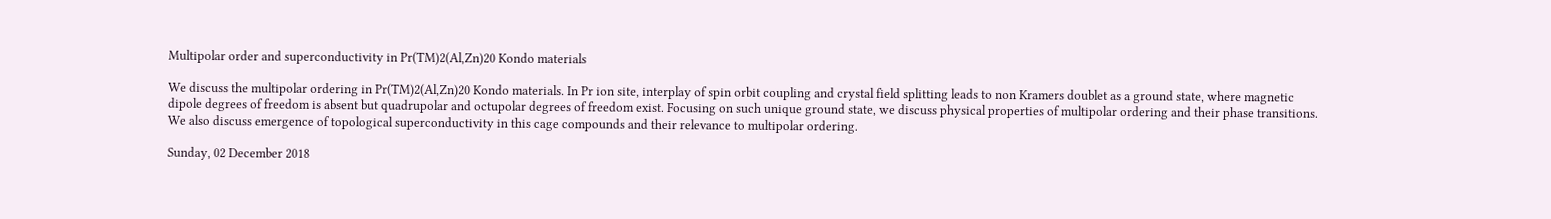Multipolar order and superconductivity in Pr(TM)2(Al,Zn)20 Kondo materials

We discuss the multipolar ordering in Pr(TM)2(Al,Zn)20 Kondo materials. In Pr ion site, interplay of spin orbit coupling and crystal field splitting leads to non Kramers doublet as a ground state, where magnetic dipole degrees of freedom is absent but quadrupolar and octupolar degrees of freedom exist. Focusing on such unique ground state, we discuss physical properties of multipolar ordering and their phase transitions. We also discuss emergence of topological superconductivity in this cage compounds and their relevance to multipolar ordering.

Sunday, 02 December 2018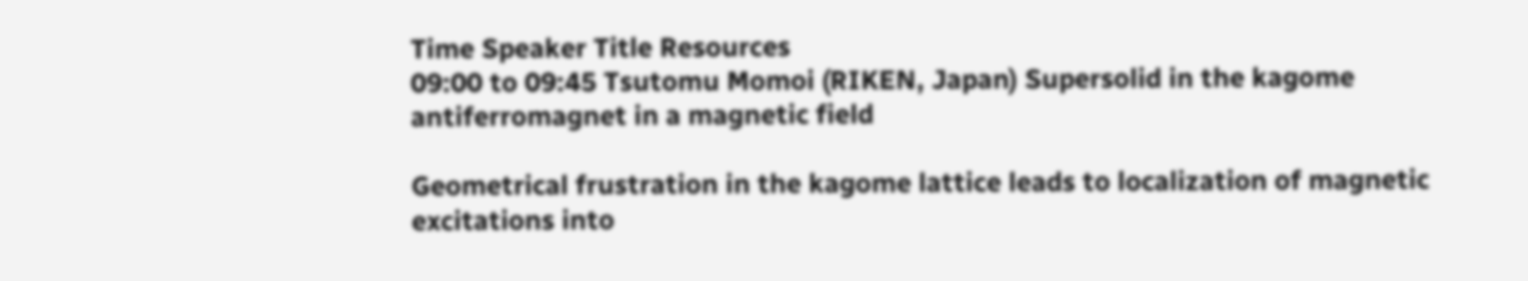Time Speaker Title Resources
09:00 to 09:45 Tsutomu Momoi (RIKEN, Japan) Supersolid in the kagome antiferromagnet in a magnetic field

Geometrical frustration in the kagome lattice leads to localization of magnetic excitations into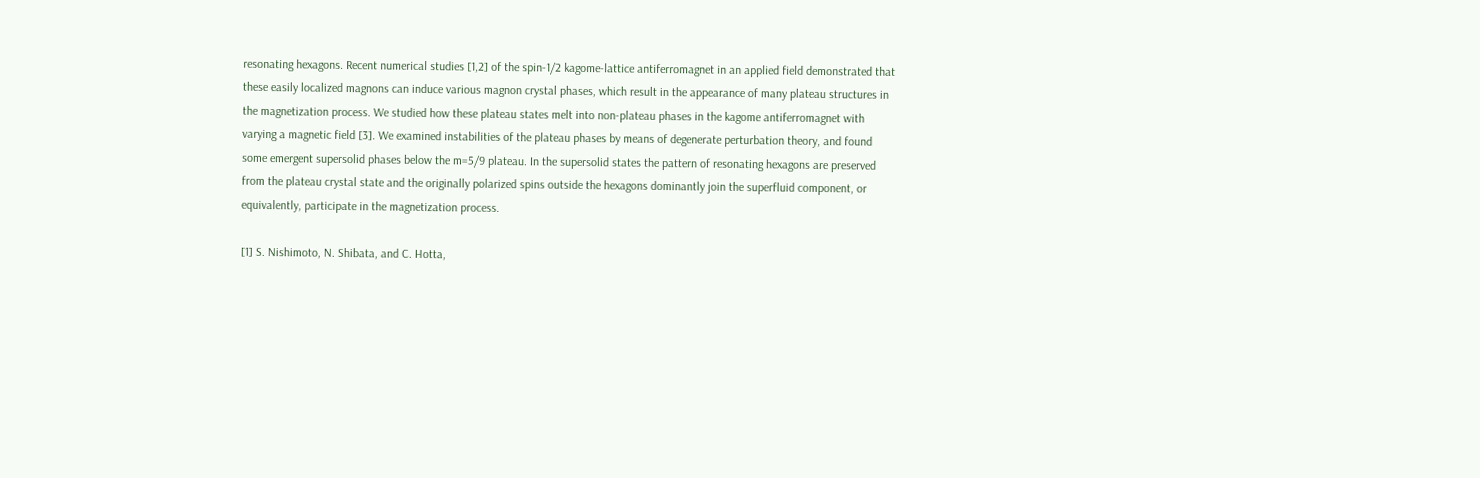resonating hexagons. Recent numerical studies [1,2] of the spin-1/2 kagome-lattice antiferromagnet in an applied field demonstrated that these easily localized magnons can induce various magnon crystal phases, which result in the appearance of many plateau structures in the magnetization process. We studied how these plateau states melt into non-plateau phases in the kagome antiferromagnet with varying a magnetic field [3]. We examined instabilities of the plateau phases by means of degenerate perturbation theory, and found some emergent supersolid phases below the m=5/9 plateau. In the supersolid states the pattern of resonating hexagons are preserved from the plateau crystal state and the originally polarized spins outside the hexagons dominantly join the superfluid component, or equivalently, participate in the magnetization process.

[1] S. Nishimoto, N. Shibata, and C. Hotta,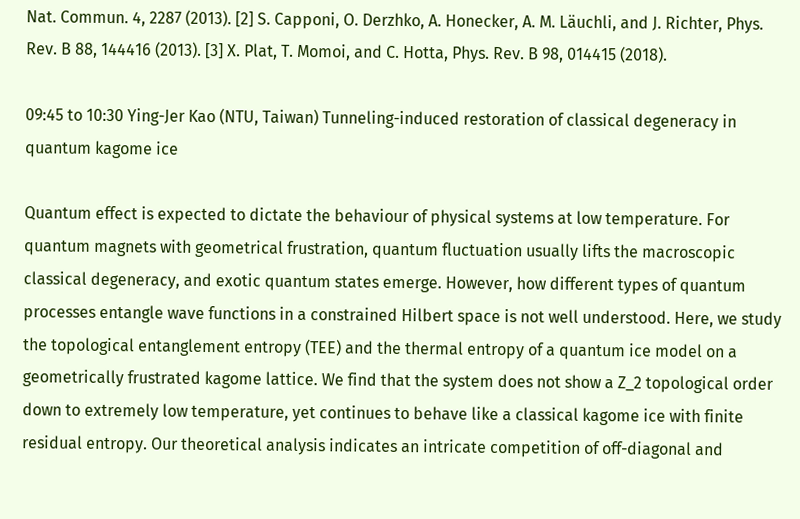Nat. Commun. 4, 2287 (2013). [2] S. Capponi, O. Derzhko, A. Honecker, A. M. Läuchli, and J. Richter, Phys. Rev. B 88, 144416 (2013). [3] X. Plat, T. Momoi, and C. Hotta, Phys. Rev. B 98, 014415 (2018).

09:45 to 10:30 Ying-Jer Kao (NTU, Taiwan) Tunneling-induced restoration of classical degeneracy in quantum kagome ice

Quantum effect is expected to dictate the behaviour of physical systems at low temperature. For quantum magnets with geometrical frustration, quantum fluctuation usually lifts the macroscopic classical degeneracy, and exotic quantum states emerge. However, how different types of quantum processes entangle wave functions in a constrained Hilbert space is not well understood. Here, we study the topological entanglement entropy (TEE) and the thermal entropy of a quantum ice model on a geometrically frustrated kagome lattice. We find that the system does not show a Z_2 topological order down to extremely low temperature, yet continues to behave like a classical kagome ice with finite residual entropy. Our theoretical analysis indicates an intricate competition of off-diagonal and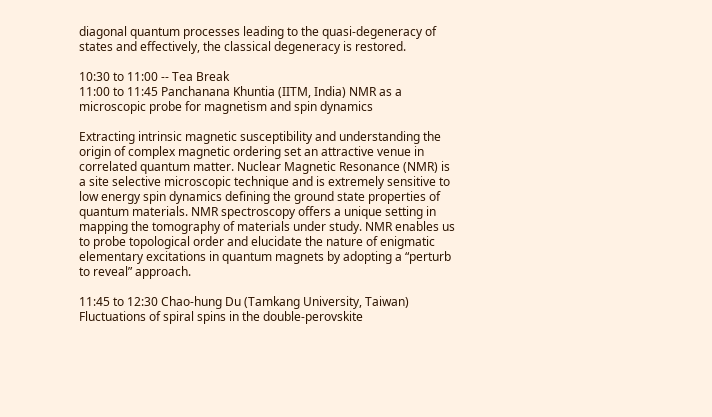diagonal quantum processes leading to the quasi-degeneracy of states and effectively, the classical degeneracy is restored.

10:30 to 11:00 -- Tea Break
11:00 to 11:45 Panchanana Khuntia (IITM, India) NMR as a microscopic probe for magnetism and spin dynamics

Extracting intrinsic magnetic susceptibility and understanding the origin of complex magnetic ordering set an attractive venue in correlated quantum matter. Nuclear Magnetic Resonance (NMR) is a site selective microscopic technique and is extremely sensitive to low energy spin dynamics defining the ground state properties of quantum materials. NMR spectroscopy offers a unique setting in mapping the tomography of materials under study. NMR enables us to probe topological order and elucidate the nature of enigmatic elementary excitations in quantum magnets by adopting a “perturb to reveal” approach.

11:45 to 12:30 Chao-hung Du (Tamkang University, Taiwan) Fluctuations of spiral spins in the double-perovskite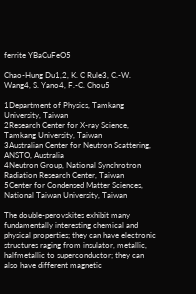ferrite YBaCuFeO5

Chao-Hung Du1,2, K. C Rule3, C.-W. Wang4, S. Yano4, F.-C. Chou5

1Department of Physics, Tamkang University, Taiwan
2Research Center for X-ray Science, Tamkang University, Taiwan
3Australian Center for Neutron Scattering, ANSTO, Australia
4Neutron Group, National Synchrotron Radiation Research Center, Taiwan
5Center for Condensed Matter Sciences, National Taiwan University, Taiwan

The double-perovskites exhibit many fundamentally interesting chemical and physical properties; they can have electronic structures raging from insulator, metallic, halfmetallic to superconductor; they can also have different magnetic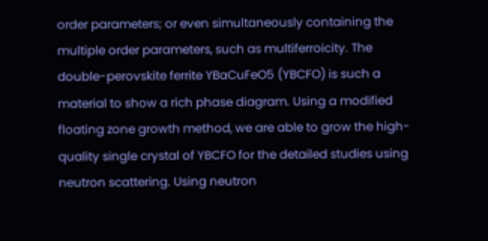order parameters; or even simultaneously containing the multiple order parameters, such as multiferroicity. The double-perovskite ferrite YBaCuFeO5 (YBCFO) is such a material to show a rich phase diagram. Using a modified floating zone growth method, we are able to grow the high-quality single crystal of YBCFO for the detailed studies using neutron scattering. Using neutron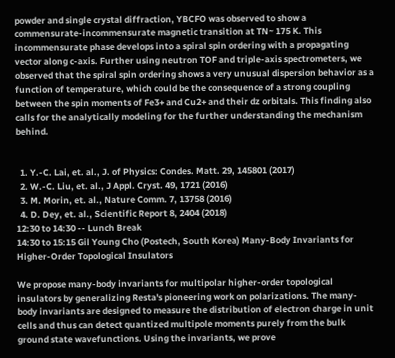powder and single crystal diffraction, YBCFO was observed to show a commensurate-incommensurate magnetic transition at TN~ 175 K. This incommensurate phase develops into a spiral spin ordering with a propagating vector along c-axis. Further using neutron TOF and triple-axis spectrometers, we observed that the spiral spin ordering shows a very unusual dispersion behavior as a function of temperature, which could be the consequence of a strong coupling between the spin moments of Fe3+ and Cu2+ and their dz orbitals. This finding also calls for the analytically modeling for the further understanding the mechanism behind.


  1. Y.-C. Lai, et. al., J. of Physics: Condes. Matt. 29, 145801 (2017)
  2. W.-C. Liu, et. al., J Appl. Cryst. 49, 1721 (2016)
  3. M. Morin, et. al., Nature Comm. 7, 13758 (2016)
  4. D. Dey, et. al., Scientific Report 8, 2404 (2018)
12:30 to 14:30 -- Lunch Break
14:30 to 15:15 Gil Young Cho (Postech, South Korea) Many-Body Invariants for Higher-Order Topological Insulators

We propose many-body invariants for multipolar higher-order topological insulators by generalizing Resta's pioneering work on polarizations. The many-body invariants are designed to measure the distribution of electron charge in unit cells and thus can detect quantized multipole moments purely from the bulk ground state wavefunctions. Using the invariants, we prove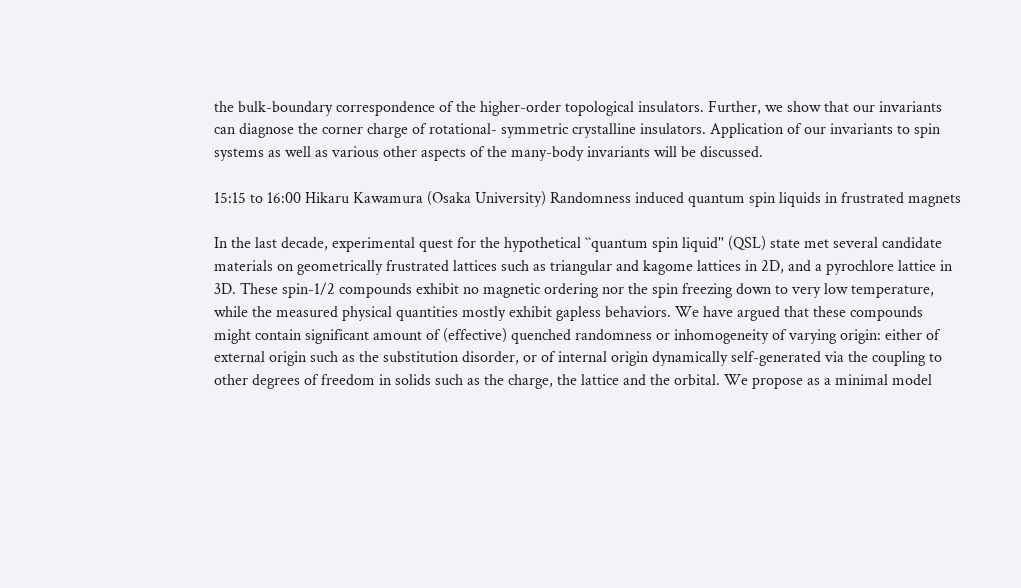the bulk-boundary correspondence of the higher-order topological insulators. Further, we show that our invariants can diagnose the corner charge of rotational- symmetric crystalline insulators. Application of our invariants to spin systems as well as various other aspects of the many-body invariants will be discussed.

15:15 to 16:00 Hikaru Kawamura (Osaka University) Randomness induced quantum spin liquids in frustrated magnets

In the last decade, experimental quest for the hypothetical ``quantum spin liquid'' (QSL) state met several candidate materials on geometrically frustrated lattices such as triangular and kagome lattices in 2D, and a pyrochlore lattice in 3D. These spin-1/2 compounds exhibit no magnetic ordering nor the spin freezing down to very low temperature, while the measured physical quantities mostly exhibit gapless behaviors. We have argued that these compounds might contain significant amount of (effective) quenched randomness or inhomogeneity of varying origin: either of external origin such as the substitution disorder, or of internal origin dynamically self-generated via the coupling to other degrees of freedom in solids such as the charge, the lattice and the orbital. We propose as a minimal model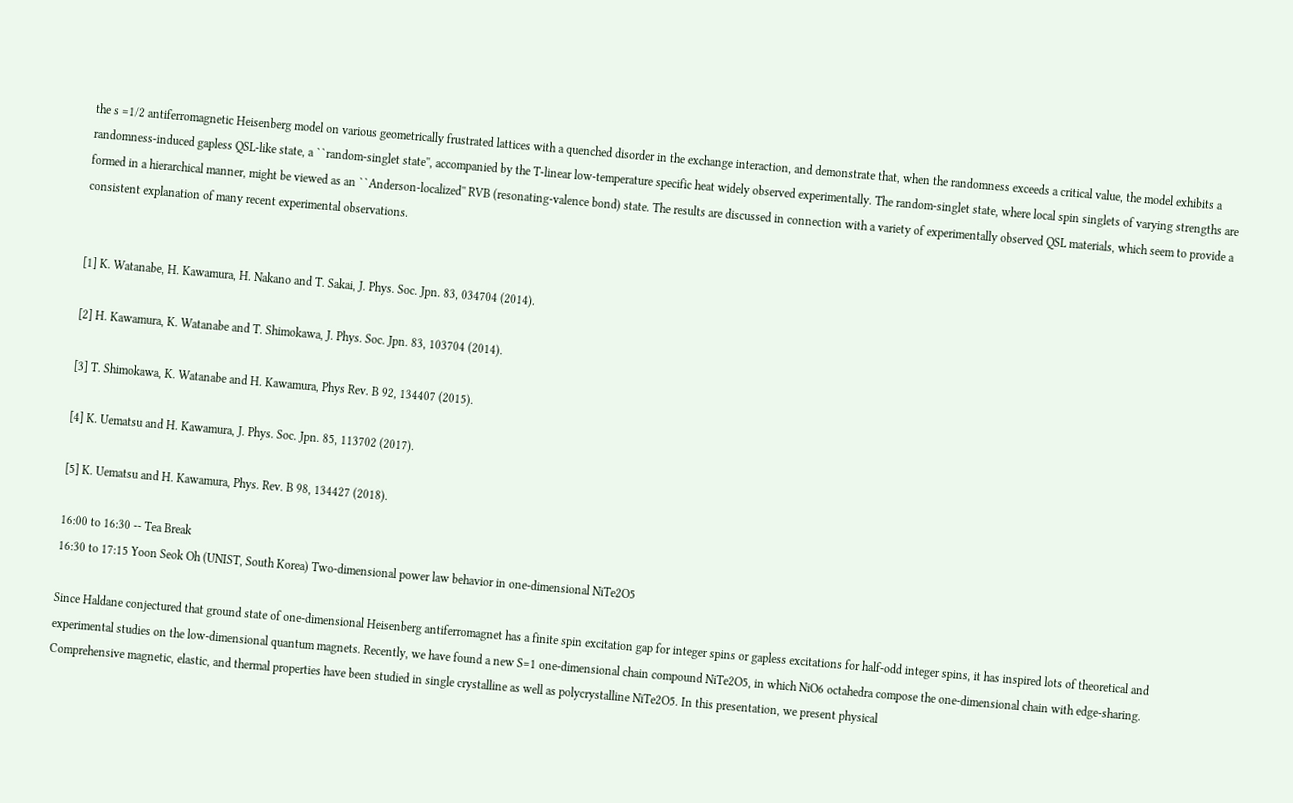the s =1/2 antiferromagnetic Heisenberg model on various geometrically frustrated lattices with a quenched disorder in the exchange interaction, and demonstrate that, when the randomness exceeds a critical value, the model exhibits a randomness-induced gapless QSL-like state, a ``random-singlet state'', accompanied by the T-linear low-temperature specific heat widely observed experimentally. The random-singlet state, where local spin singlets of varying strengths are formed in a hierarchical manner, might be viewed as an ``Anderson-localized'' RVB (resonating-valence bond) state. The results are discussed in connection with a variety of experimentally observed QSL materials, which seem to provide a consistent explanation of many recent experimental observations.


[1] K. Watanabe, H. Kawamura, H. Nakano and T. Sakai, J. Phys. Soc. Jpn. 83, 034704 (2014).

[2] H. Kawamura, K. Watanabe and T. Shimokawa, J. Phys. Soc. Jpn. 83, 103704 (2014).

[3] T. Shimokawa, K. Watanabe and H. Kawamura, Phys Rev. B 92, 134407 (2015).

[4] K. Uematsu and H. Kawamura, J. Phys. Soc. Jpn. 85, 113702 (2017).

[5] K. Uematsu and H. Kawamura, Phys. Rev. B 98, 134427 (2018).

16:00 to 16:30 -- Tea Break
16:30 to 17:15 Yoon Seok Oh (UNIST, South Korea) Two-dimensional power law behavior in one-dimensional NiTe2O5

Since Haldane conjectured that ground state of one-dimensional Heisenberg antiferromagnet has a finite spin excitation gap for integer spins or gapless excitations for half-odd integer spins, it has inspired lots of theoretical and experimental studies on the low-dimensional quantum magnets. Recently, we have found a new S=1 one-dimensional chain compound NiTe2O5, in which NiO6 octahedra compose the one-dimensional chain with edge-sharing. Comprehensive magnetic, elastic, and thermal properties have been studied in single crystalline as well as polycrystalline NiTe2O5. In this presentation, we present physical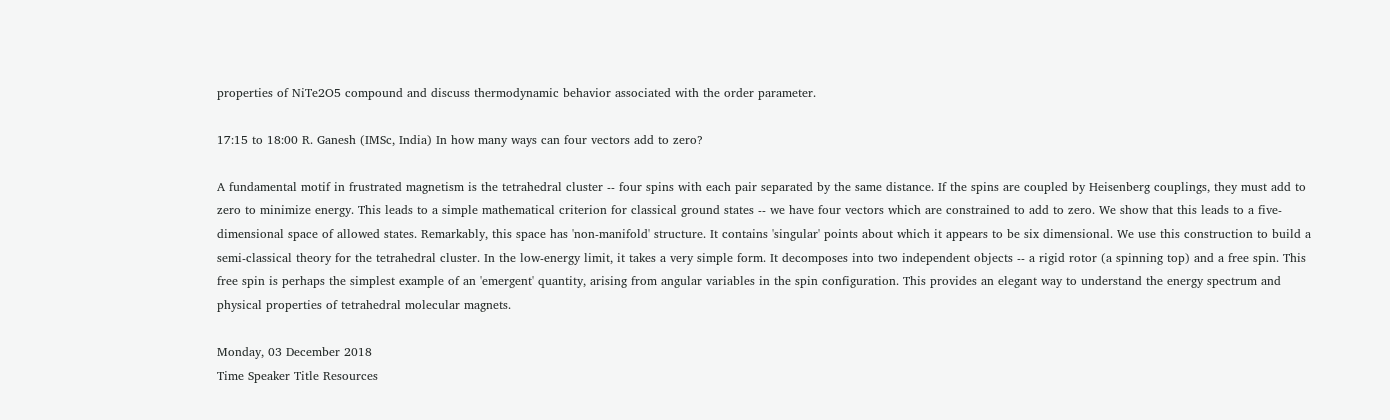properties of NiTe2O5 compound and discuss thermodynamic behavior associated with the order parameter.

17:15 to 18:00 R. Ganesh (IMSc, India) In how many ways can four vectors add to zero?

A fundamental motif in frustrated magnetism is the tetrahedral cluster -- four spins with each pair separated by the same distance. If the spins are coupled by Heisenberg couplings, they must add to zero to minimize energy. This leads to a simple mathematical criterion for classical ground states -- we have four vectors which are constrained to add to zero. We show that this leads to a five-dimensional space of allowed states. Remarkably, this space has 'non-manifold' structure. It contains 'singular' points about which it appears to be six dimensional. We use this construction to build a semi-classical theory for the tetrahedral cluster. In the low-energy limit, it takes a very simple form. It decomposes into two independent objects -- a rigid rotor (a spinning top) and a free spin. This free spin is perhaps the simplest example of an 'emergent' quantity, arising from angular variables in the spin configuration. This provides an elegant way to understand the energy spectrum and physical properties of tetrahedral molecular magnets.

Monday, 03 December 2018
Time Speaker Title Resources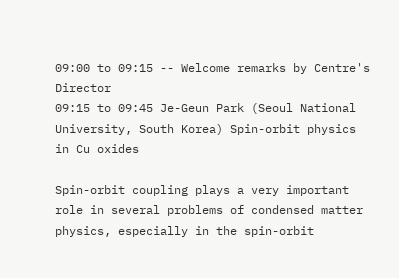09:00 to 09:15 -- Welcome remarks by Centre's Director
09:15 to 09:45 Je-Geun Park (Seoul National University, South Korea) Spin-orbit physics in Cu oxides

Spin-orbit coupling plays a very important role in several problems of condensed matter physics, especially in the spin-orbit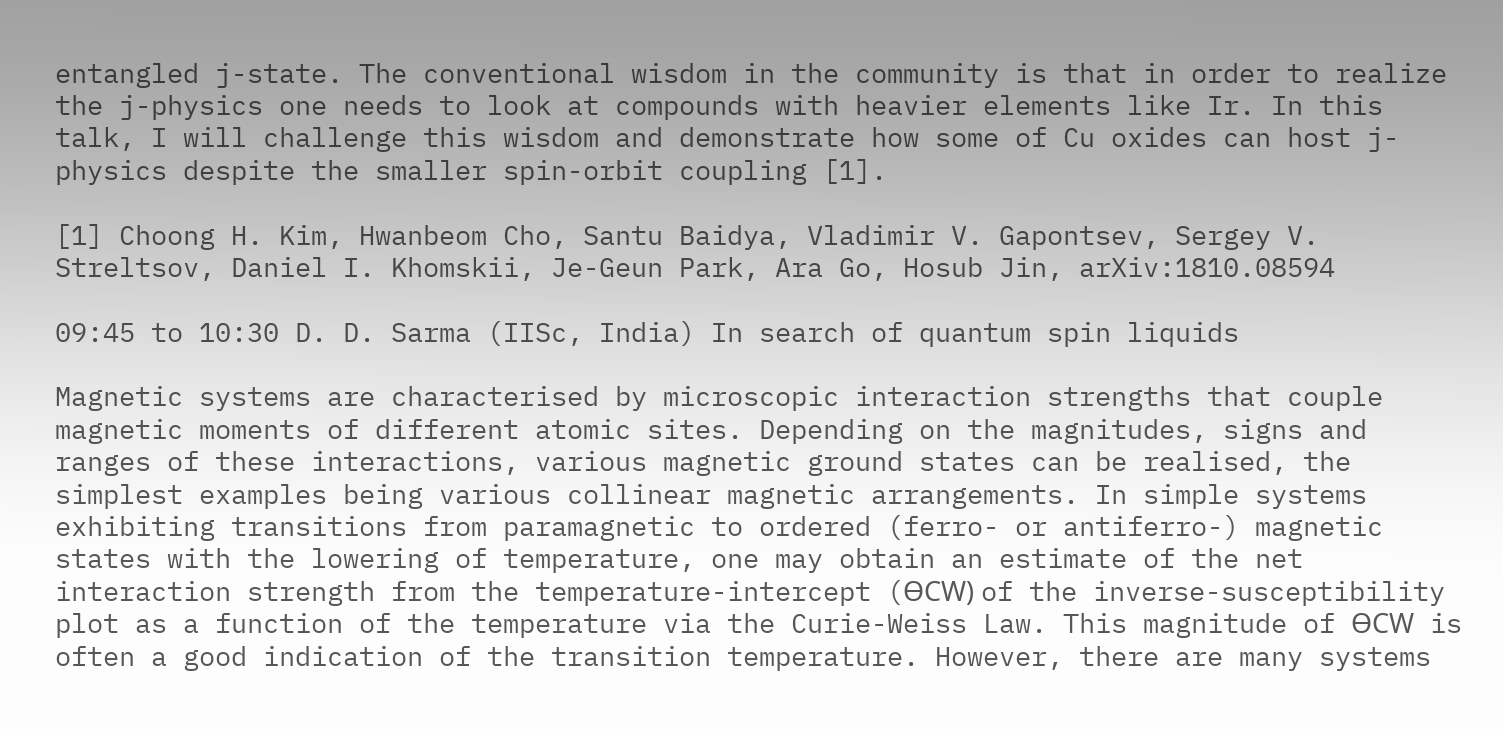entangled j-state. The conventional wisdom in the community is that in order to realize the j-physics one needs to look at compounds with heavier elements like Ir. In this talk, I will challenge this wisdom and demonstrate how some of Cu oxides can host j-physics despite the smaller spin-orbit coupling [1].

[1] Choong H. Kim, Hwanbeom Cho, Santu Baidya, Vladimir V. Gapontsev, Sergey V. Streltsov, Daniel I. Khomskii, Je-Geun Park, Ara Go, Hosub Jin, arXiv:1810.08594

09:45 to 10:30 D. D. Sarma (IISc, India) In search of quantum spin liquids

Magnetic systems are characterised by microscopic interaction strengths that couple magnetic moments of different atomic sites. Depending on the magnitudes, signs and ranges of these interactions, various magnetic ground states can be realised, the simplest examples being various collinear magnetic arrangements. In simple systems exhibiting transitions from paramagnetic to ordered (ferro- or antiferro-) magnetic states with the lowering of temperature, one may obtain an estimate of the net interaction strength from the temperature-intercept (ƟCW) of the inverse-susceptibility plot as a function of the temperature via the Curie-Weiss Law. This magnitude of ƟCW is often a good indication of the transition temperature. However, there are many systems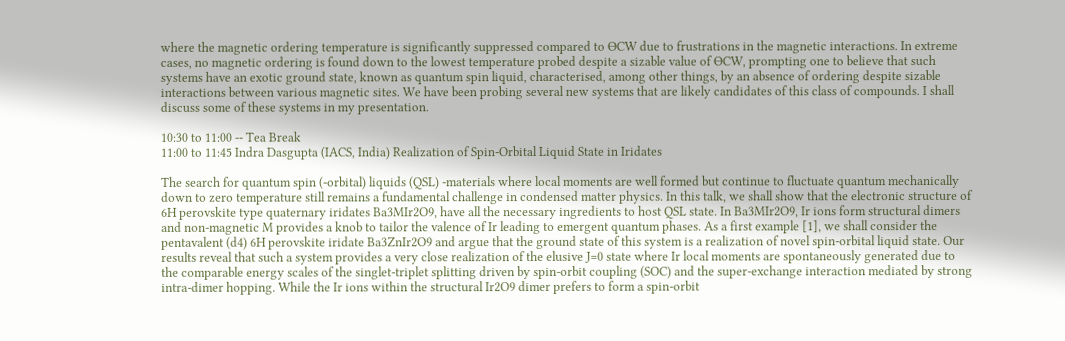where the magnetic ordering temperature is significantly suppressed compared to ƟCW due to frustrations in the magnetic interactions. In extreme cases, no magnetic ordering is found down to the lowest temperature probed despite a sizable value of ƟCW, prompting one to believe that such systems have an exotic ground state, known as quantum spin liquid, characterised, among other things, by an absence of ordering despite sizable interactions between various magnetic sites. We have been probing several new systems that are likely candidates of this class of compounds. I shall discuss some of these systems in my presentation.

10:30 to 11:00 -- Tea Break
11:00 to 11:45 Indra Dasgupta (IACS, India) Realization of Spin-Orbital Liquid State in Iridates

The search for quantum spin (-orbital) liquids (QSL) -materials where local moments are well formed but continue to fluctuate quantum mechanically down to zero temperature still remains a fundamental challenge in condensed matter physics. In this talk, we shall show that the electronic structure of 6H perovskite type quaternary iridates Ba3MIr2O9, have all the necessary ingredients to host QSL state. In Ba3MIr2O9, Ir ions form structural dimers and non-magnetic M provides a knob to tailor the valence of Ir leading to emergent quantum phases. As a first example [1], we shall consider the pentavalent (d4) 6H perovskite iridate Ba3ZnIr2O9 and argue that the ground state of this system is a realization of novel spin-orbital liquid state. Our results reveal that such a system provides a very close realization of the elusive J=0 state where Ir local moments are spontaneously generated due to the comparable energy scales of the singlet-triplet splitting driven by spin-orbit coupling (SOC) and the super-exchange interaction mediated by strong intra-dimer hopping. While the Ir ions within the structural Ir2O9 dimer prefers to form a spin-orbit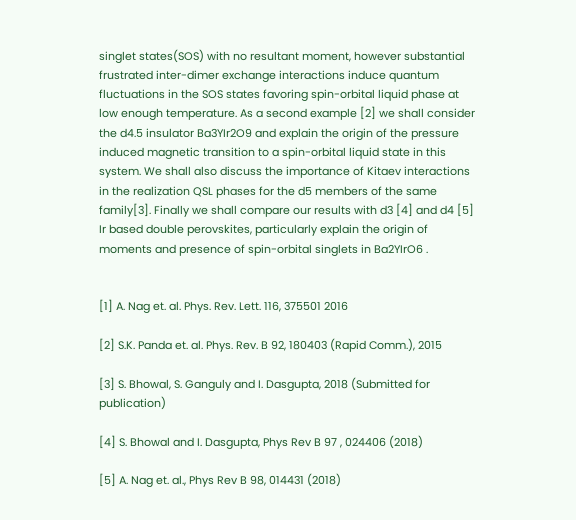singlet states(SOS) with no resultant moment, however substantial frustrated inter-dimer exchange interactions induce quantum fluctuations in the SOS states favoring spin-orbital liquid phase at low enough temperature. As a second example [2] we shall consider the d4.5 insulator Ba3YIr2O9 and explain the origin of the pressure induced magnetic transition to a spin-orbital liquid state in this system. We shall also discuss the importance of Kitaev interactions in the realization QSL phases for the d5 members of the same family[3]. Finally we shall compare our results with d3 [4] and d4 [5] Ir based double perovskites, particularly explain the origin of moments and presence of spin-orbital singlets in Ba2YIrO6 .


[1] A. Nag et. al. Phys. Rev. Lett. 116, 375501 2016

[2] S.K. Panda et. al. Phys. Rev. B 92, 180403 (Rapid Comm.), 2015

[3] S. Bhowal, S. Ganguly and I. Dasgupta, 2018 (Submitted for publication)

[4] S. Bhowal and I. Dasgupta, Phys Rev B 97 , 024406 (2018)

[5] A. Nag et. al., Phys Rev B 98, 014431 (2018)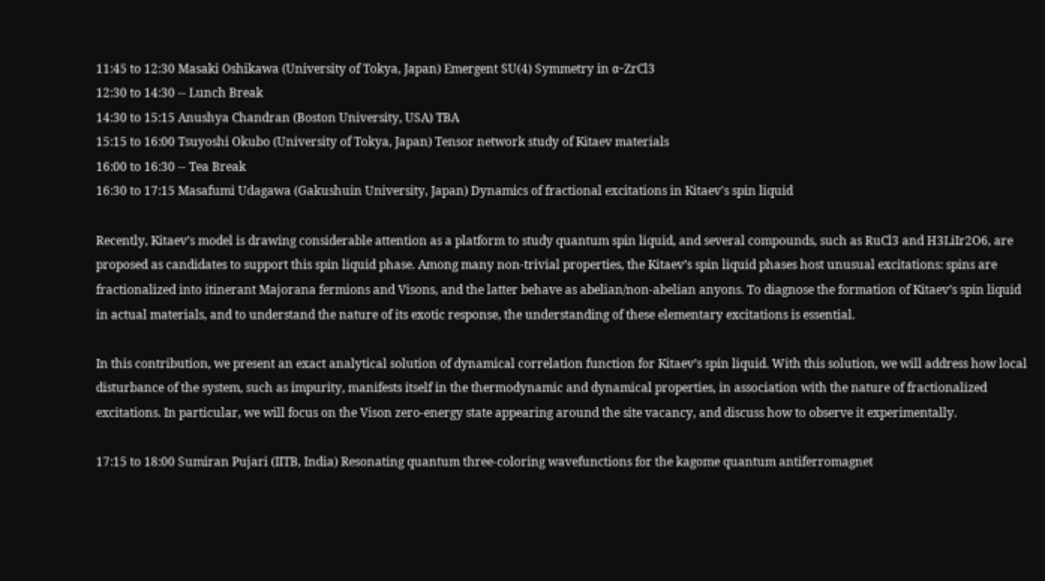11:45 to 12:30 Masaki Oshikawa (University of Tokya, Japan) Emergent SU(4) Symmetry in α-ZrCl3
12:30 to 14:30 -- Lunch Break
14:30 to 15:15 Anushya Chandran (Boston University, USA) TBA
15:15 to 16:00 Tsuyoshi Okubo (University of Tokya, Japan) Tensor network study of Kitaev materials
16:00 to 16:30 -- Tea Break
16:30 to 17:15 Masafumi Udagawa (Gakushuin University, Japan) Dynamics of fractional excitations in Kitaev's spin liquid

Recently, Kitaev’s model is drawing considerable attention as a platform to study quantum spin liquid, and several compounds, such as RuCl3 and H3LiIr2O6, are proposed as candidates to support this spin liquid phase. Among many non-trivial properties, the Kitaev’s spin liquid phases host unusual excitations: spins are fractionalized into itinerant Majorana fermions and Visons, and the latter behave as abelian/non-abelian anyons. To diagnose the formation of Kitaev’s spin liquid in actual materials, and to understand the nature of its exotic response, the understanding of these elementary excitations is essential.

In this contribution, we present an exact analytical solution of dynamical correlation function for Kitaev’s spin liquid. With this solution, we will address how local disturbance of the system, such as impurity, manifests itself in the thermodynamic and dynamical properties, in association with the nature of fractionalized excitations. In particular, we will focus on the Vison zero-energy state appearing around the site vacancy, and discuss how to observe it experimentally.

17:15 to 18:00 Sumiran Pujari (IITB, India) Resonating quantum three-coloring wavefunctions for the kagome quantum antiferromagnet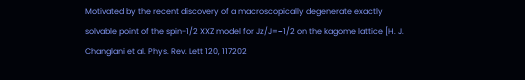Motivated by the recent discovery of a macroscopically degenerate exactly solvable point of the spin-1/2 XXZ model for Jz/J=−1/2 on the kagome lattice [H. J. Changlani et al. Phys. Rev. Lett 120, 117202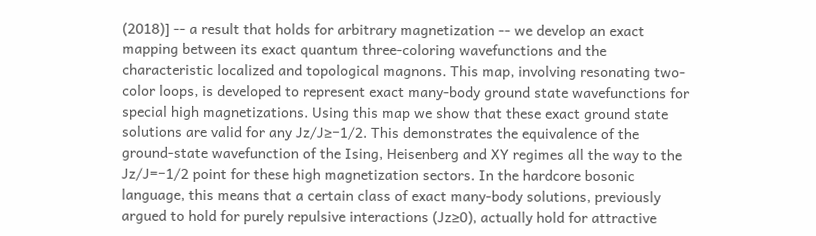(2018)] -- a result that holds for arbitrary magnetization -- we develop an exact mapping between its exact quantum three-coloring wavefunctions and the characteristic localized and topological magnons. This map, involving resonating two-color loops, is developed to represent exact many-body ground state wavefunctions for special high magnetizations. Using this map we show that these exact ground state solutions are valid for any Jz/J≥−1/2. This demonstrates the equivalence of the ground-state wavefunction of the Ising, Heisenberg and XY regimes all the way to the Jz/J=−1/2 point for these high magnetization sectors. In the hardcore bosonic language, this means that a certain class of exact many-body solutions, previously argued to hold for purely repulsive interactions (Jz≥0), actually hold for attractive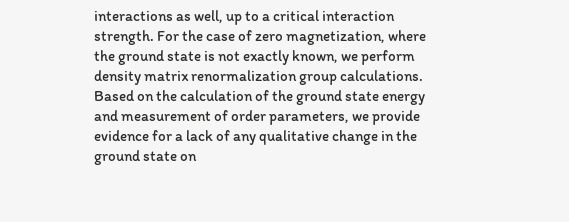interactions as well, up to a critical interaction strength. For the case of zero magnetization, where the ground state is not exactly known, we perform density matrix renormalization group calculations. Based on the calculation of the ground state energy and measurement of order parameters, we provide evidence for a lack of any qualitative change in the ground state on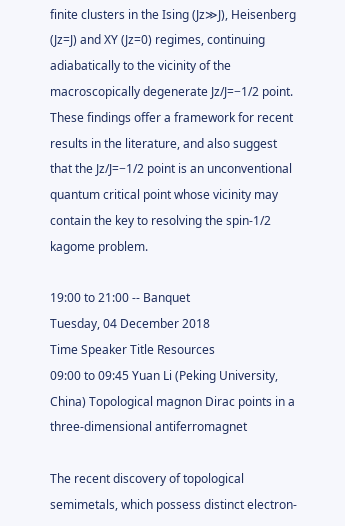finite clusters in the Ising (Jz≫J), Heisenberg (Jz=J) and XY (Jz=0) regimes, continuing adiabatically to the vicinity of the macroscopically degenerate Jz/J=−1/2 point. These findings offer a framework for recent results in the literature, and also suggest that the Jz/J=−1/2 point is an unconventional quantum critical point whose vicinity may contain the key to resolving the spin-1/2 kagome problem.

19:00 to 21:00 -- Banquet
Tuesday, 04 December 2018
Time Speaker Title Resources
09:00 to 09:45 Yuan Li (Peking University, China) Topological magnon Dirac points in a three-dimensional antiferromagnet

The recent discovery of topological semimetals, which possess distinct electron-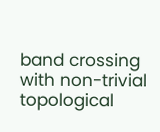band crossing with non-trivial topological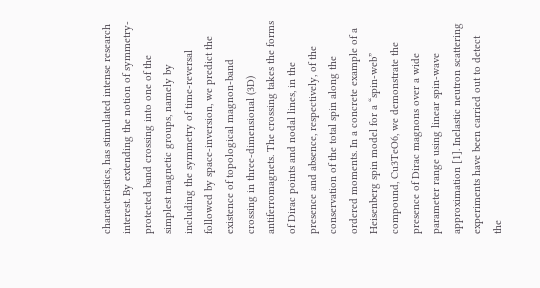characteristics, has stimulated intense research interest. By extending the notion of symmetry-protected band crossing into one of the simplest magnetic groups, namely by including the symmetry of time-reversal followed by space-inversion, we predict the existence of topological magnon-band crossing in three-dimensional (3D) antiferromagnets. The crossing takes the forms of Dirac points and nodal lines, in the presence and absence, respectively, of the conservation of the total spin along the ordered moments. In a concrete example of a Heisenberg spin model for a “spin-web” compound, Cu3TeO6, we demonstrate the presence of Dirac magnons over a wide parameter range using linear spin-wave approximation [1]. Inelastic neutron scattering experiments have been carried out to detect the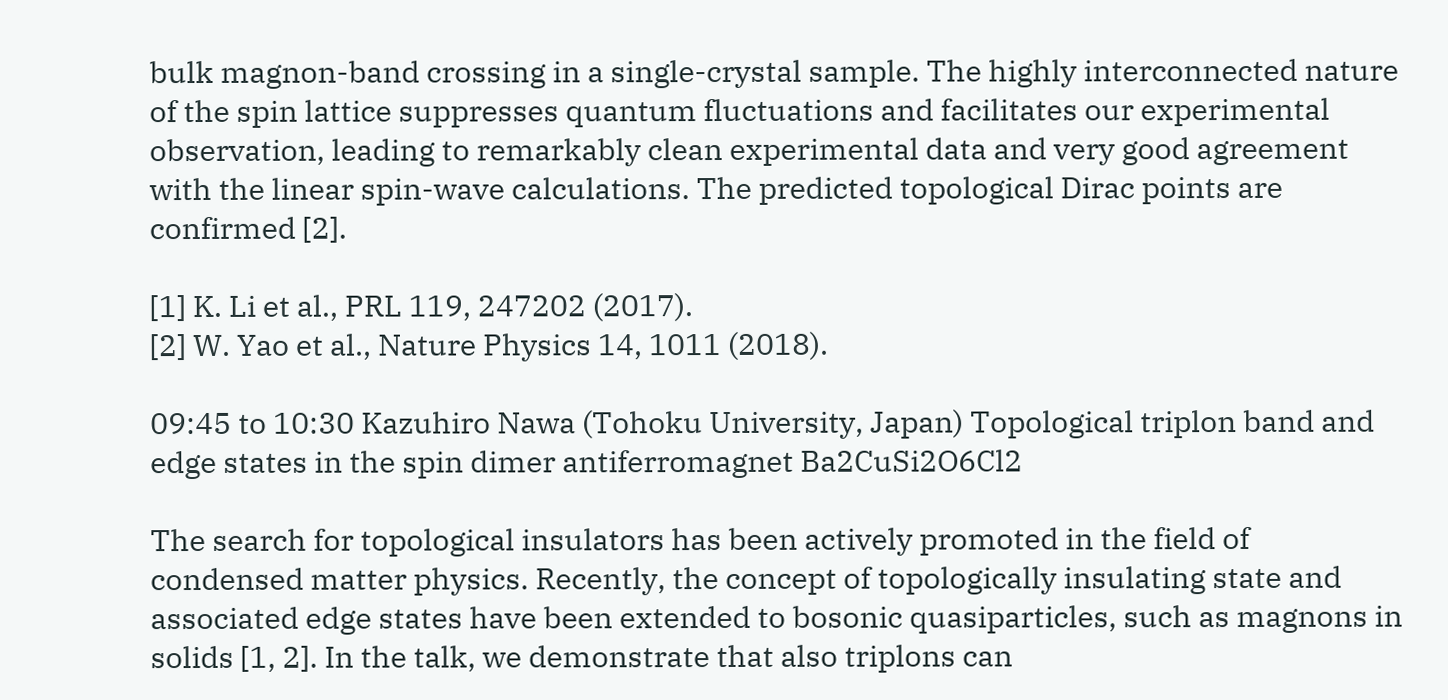bulk magnon-band crossing in a single-crystal sample. The highly interconnected nature of the spin lattice suppresses quantum fluctuations and facilitates our experimental observation, leading to remarkably clean experimental data and very good agreement with the linear spin-wave calculations. The predicted topological Dirac points are confirmed [2].

[1] K. Li et al., PRL 119, 247202 (2017).
[2] W. Yao et al., Nature Physics 14, 1011 (2018).

09:45 to 10:30 Kazuhiro Nawa (Tohoku University, Japan) Topological triplon band and edge states in the spin dimer antiferromagnet Ba2CuSi2O6Cl2

The search for topological insulators has been actively promoted in the field of condensed matter physics. Recently, the concept of topologically insulating state and associated edge states have been extended to bosonic quasiparticles, such as magnons in solids [1, 2]. In the talk, we demonstrate that also triplons can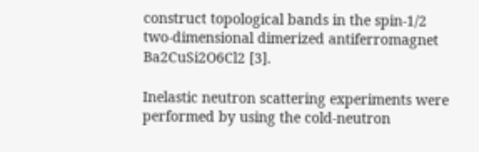construct topological bands in the spin-1/2 two-dimensional dimerized antiferromagnet Ba2CuSi2O6Cl2 [3].

Inelastic neutron scattering experiments were performed by using the cold-neutron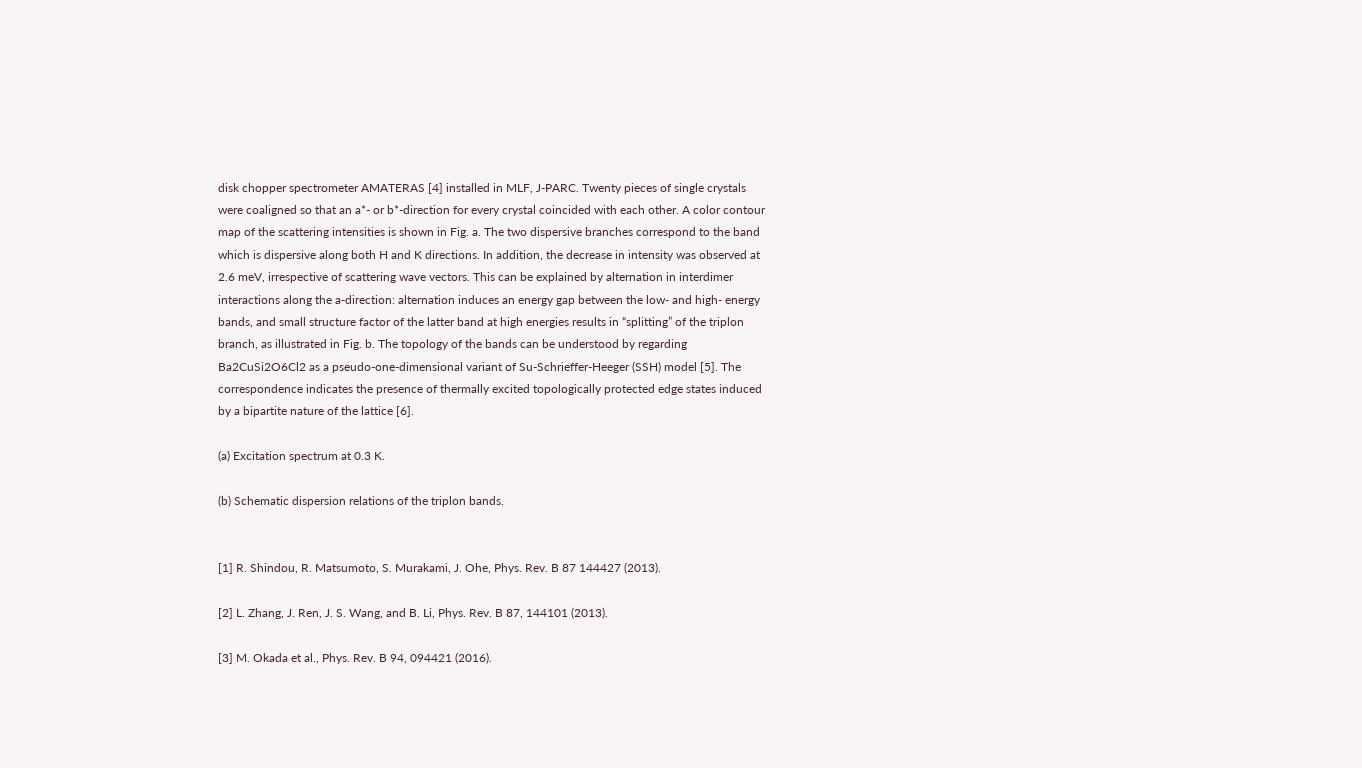disk chopper spectrometer AMATERAS [4] installed in MLF, J-PARC. Twenty pieces of single crystals were coaligned so that an a*- or b*-direction for every crystal coincided with each other. A color contour map of the scattering intensities is shown in Fig. a. The two dispersive branches correspond to the band which is dispersive along both H and K directions. In addition, the decrease in intensity was observed at 2.6 meV, irrespective of scattering wave vectors. This can be explained by alternation in interdimer interactions along the a-direction: alternation induces an energy gap between the low- and high- energy bands, and small structure factor of the latter band at high energies results in “splitting” of the triplon branch, as illustrated in Fig. b. The topology of the bands can be understood by regarding Ba2CuSi2O6Cl2 as a pseudo-one-dimensional variant of Su-Schrieffer-Heeger (SSH) model [5]. The correspondence indicates the presence of thermally excited topologically protected edge states induced by a bipartite nature of the lattice [6].

(a) Excitation spectrum at 0.3 K.

(b) Schematic dispersion relations of the triplon bands.


[1] R. Shindou, R. Matsumoto, S. Murakami, J. Ohe, Phys. Rev. B 87 144427 (2013).

[2] L. Zhang, J. Ren, J. S. Wang, and B. Li, Phys. Rev. B 87, 144101 (2013).

[3] M. Okada et al., Phys. Rev. B 94, 094421 (2016).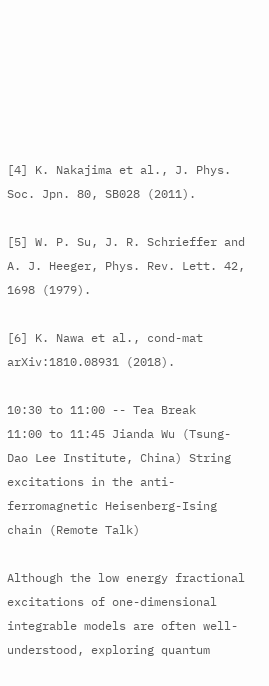[4] K. Nakajima et al., J. Phys. Soc. Jpn. 80, SB028 (2011).

[5] W. P. Su, J. R. Schrieffer and A. J. Heeger, Phys. Rev. Lett. 42, 1698 (1979).

[6] K. Nawa et al., cond-mat arXiv:1810.08931 (2018).

10:30 to 11:00 -- Tea Break
11:00 to 11:45 Jianda Wu (Tsung-Dao Lee Institute, China) String excitations in the anti-ferromagnetic Heisenberg-Ising chain (Remote Talk)

Although the low energy fractional excitations of one-dimensional integrable models are often well-understood, exploring quantum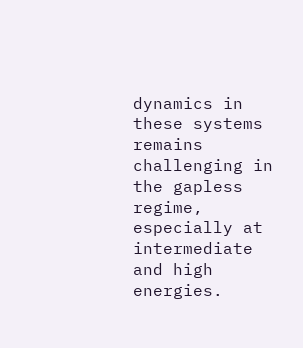dynamics in these systems remains challenging in the gapless regime, especially at intermediate and high energies.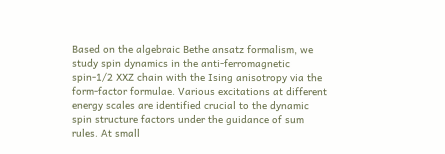Based on the algebraic Bethe ansatz formalism, we study spin dynamics in the anti-ferromagnetic spin-1/2 XXZ chain with the Ising anisotropy via the form-factor formulae. Various excitations at different energy scales are identified crucial to the dynamic spin structure factors under the guidance of sum rules. At small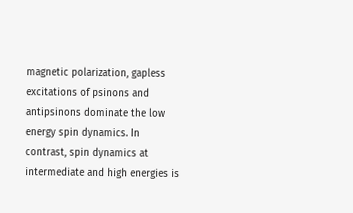magnetic polarization, gapless excitations of psinons and antipsinons dominate the low energy spin dynamics. In contrast, spin dynamics at intermediate and high energies is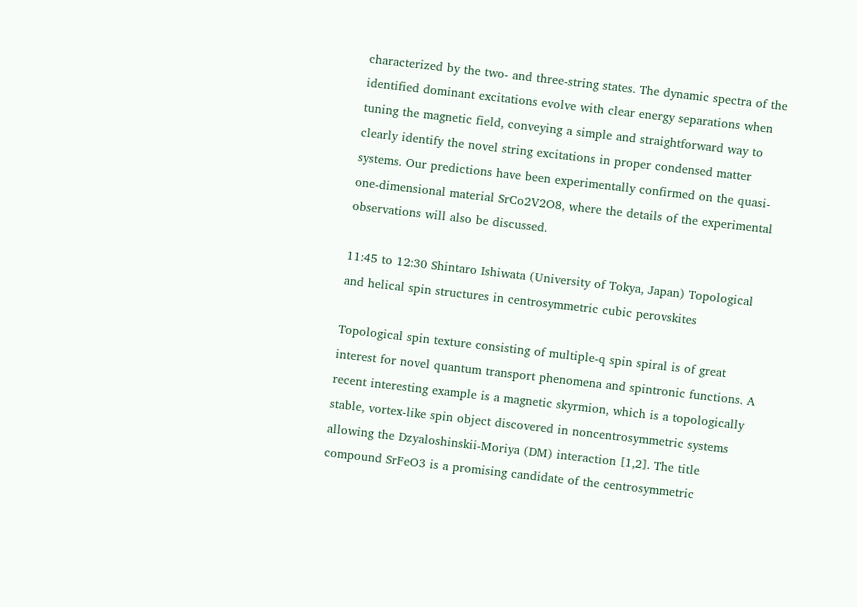characterized by the two- and three-string states. The dynamic spectra of the identified dominant excitations evolve with clear energy separations when tuning the magnetic field, conveying a simple and straightforward way to clearly identify the novel string excitations in proper condensed matter systems. Our predictions have been experimentally confirmed on the quasi-one-dimensional material SrCo2V2O8, where the details of the experimental observations will also be discussed.

11:45 to 12:30 Shintaro Ishiwata (University of Tokya, Japan) Topological and helical spin structures in centrosymmetric cubic perovskites

Topological spin texture consisting of multiple-q spin spiral is of great interest for novel quantum transport phenomena and spintronic functions. A recent interesting example is a magnetic skyrmion, which is a topologically stable, vortex-like spin object discovered in noncentrosymmetric systems allowing the Dzyaloshinskii-Moriya (DM) interaction [1,2]. The title compound SrFeO3 is a promising candidate of the centrosymmetric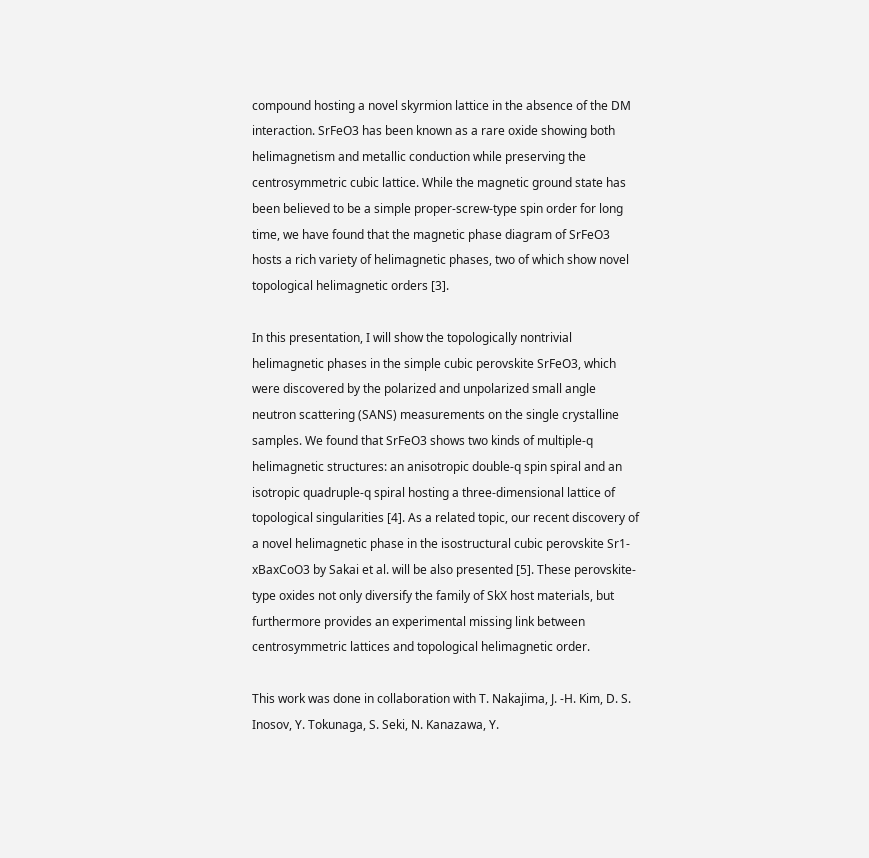compound hosting a novel skyrmion lattice in the absence of the DM interaction. SrFeO3 has been known as a rare oxide showing both helimagnetism and metallic conduction while preserving the centrosymmetric cubic lattice. While the magnetic ground state has been believed to be a simple proper-screw-type spin order for long time, we have found that the magnetic phase diagram of SrFeO3 hosts a rich variety of helimagnetic phases, two of which show novel topological helimagnetic orders [3].

In this presentation, I will show the topologically nontrivial helimagnetic phases in the simple cubic perovskite SrFeO3, which were discovered by the polarized and unpolarized small angle neutron scattering (SANS) measurements on the single crystalline samples. We found that SrFeO3 shows two kinds of multiple-q helimagnetic structures: an anisotropic double-q spin spiral and an isotropic quadruple-q spiral hosting a three-dimensional lattice of topological singularities [4]. As a related topic, our recent discovery of a novel helimagnetic phase in the isostructural cubic perovskite Sr1-xBaxCoO3 by Sakai et al. will be also presented [5]. These perovskite-type oxides not only diversify the family of SkX host materials, but furthermore provides an experimental missing link between centrosymmetric lattices and topological helimagnetic order.

This work was done in collaboration with T. Nakajima, J. -H. Kim, D. S. Inosov, Y. Tokunaga, S. Seki, N. Kanazawa, Y.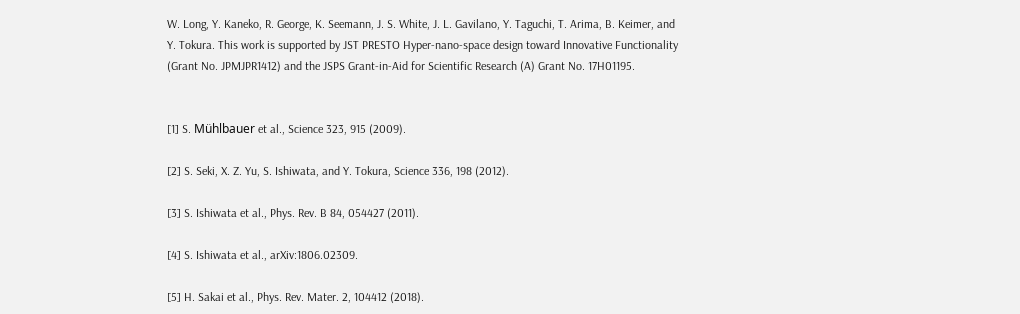W. Long, Y. Kaneko, R. George, K. Seemann, J. S. White, J. L. Gavilano, Y. Taguchi, T. Arima, B. Keimer, and Y. Tokura. This work is supported by JST PRESTO Hyper-nano-space design toward Innovative Functionality (Grant No. JPMJPR1412) and the JSPS Grant-in-Aid for Scientific Research (A) Grant No. 17H01195.


[1] S. Mühlbauer et al., Science 323, 915 (2009).

[2] S. Seki, X. Z. Yu, S. Ishiwata, and Y. Tokura, Science 336, 198 (2012).

[3] S. Ishiwata et al., Phys. Rev. B 84, 054427 (2011).

[4] S. Ishiwata et al., arXiv:1806.02309.

[5] H. Sakai et al., Phys. Rev. Mater. 2, 104412 (2018).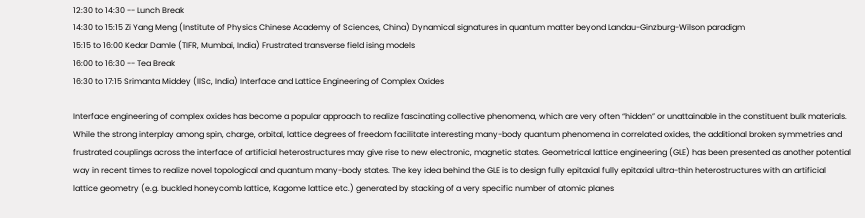12:30 to 14:30 -- Lunch Break
14:30 to 15:15 Zi Yang Meng (Institute of Physics Chinese Academy of Sciences, China) Dynamical signatures in quantum matter beyond Landau-Ginzburg-Wilson paradigm
15:15 to 16:00 Kedar Damle (TIFR, Mumbai, India) Frustrated transverse field ising models
16:00 to 16:30 -- Tea Break
16:30 to 17:15 Srimanta Middey (IISc, India) Interface and Lattice Engineering of Complex Oxides

Interface engineering of complex oxides has become a popular approach to realize fascinating collective phenomena, which are very often “hidden” or unattainable in the constituent bulk materials. While the strong interplay among spin, charge, orbital, lattice degrees of freedom facilitate interesting many-body quantum phenomena in correlated oxides, the additional broken symmetries and frustrated couplings across the interface of artificial heterostructures may give rise to new electronic, magnetic states. Geometrical lattice engineering (GLE) has been presented as another potential way in recent times to realize novel topological and quantum many-body states. The key idea behind the GLE is to design fully epitaxial fully epitaxial ultra-thin heterostructures with an artificial lattice geometry (e.g. buckled honeycomb lattice, Kagome lattice etc.) generated by stacking of a very specific number of atomic planes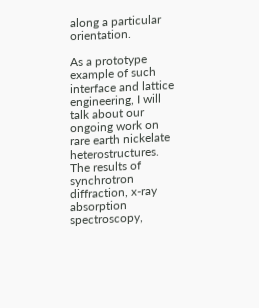along a particular orientation.

As a prototype example of such interface and lattice engineering, I will talk about our ongoing work on rare earth nickelate heterostructures. The results of synchrotron diffraction, x-ray absorption spectroscopy,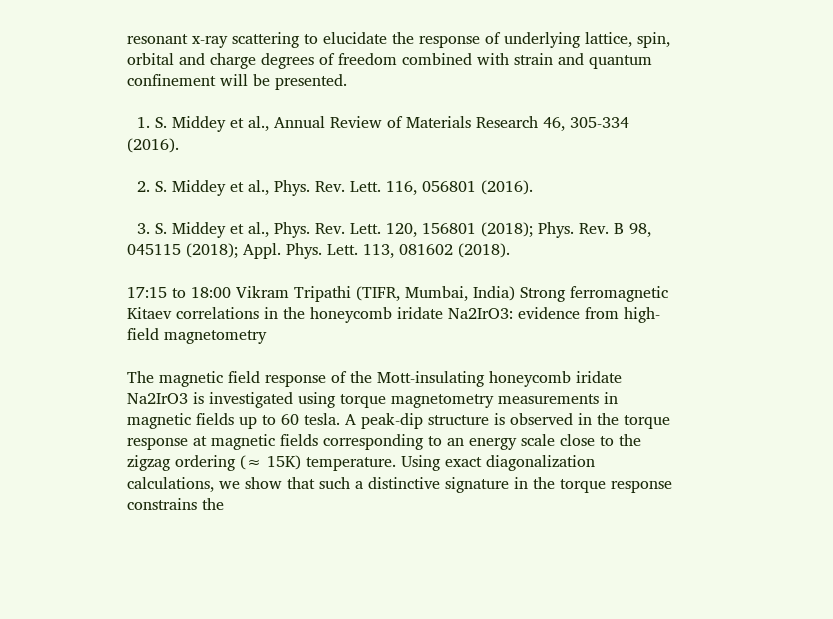resonant x-ray scattering to elucidate the response of underlying lattice, spin, orbital and charge degrees of freedom combined with strain and quantum confinement will be presented.

  1. S. Middey et al., Annual Review of Materials Research 46, 305-334 (2016).

  2. S. Middey et al., Phys. Rev. Lett. 116, 056801 (2016).

  3. S. Middey et al., Phys. Rev. Lett. 120, 156801 (2018); Phys. Rev. B 98, 045115 (2018); Appl. Phys. Lett. 113, 081602 (2018).

17:15 to 18:00 Vikram Tripathi (TIFR, Mumbai, India) Strong ferromagnetic Kitaev correlations in the honeycomb iridate Na2IrO3: evidence from high-field magnetometry

The magnetic field response of the Mott-insulating honeycomb iridate Na2IrO3 is investigated using torque magnetometry measurements in magnetic fields up to 60 tesla. A peak-dip structure is observed in the torque response at magnetic fields corresponding to an energy scale close to the zigzag ordering (≈ 15K) temperature. Using exact diagonalization calculations, we show that such a distinctive signature in the torque response constrains the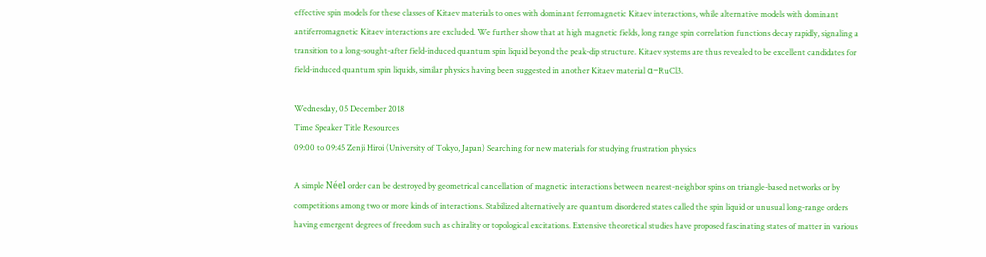effective spin models for these classes of Kitaev materials to ones with dominant ferromagnetic Kitaev interactions, while alternative models with dominant antiferromagnetic Kitaev interactions are excluded. We further show that at high magnetic fields, long range spin correlation functions decay rapidly, signaling a transition to a long-sought-after field-induced quantum spin liquid beyond the peak-dip structure. Kitaev systems are thus revealed to be excellent candidates for field-induced quantum spin liquids, similar physics having been suggested in another Kitaev material α−RuCl3.

Wednesday, 05 December 2018
Time Speaker Title Resources
09:00 to 09:45 Zenji Hiroi (University of Tokyo, Japan) Searching for new materials for studying frustration physics

A simple Néel order can be destroyed by geometrical cancellation of magnetic interactions between nearest-neighbor spins on triangle-based networks or by competitions among two or more kinds of interactions. Stabilized alternatively are quantum disordered states called the spin liquid or unusual long-range orders having emergent degrees of freedom such as chirality or topological excitations. Extensive theoretical studies have proposed fascinating states of matter in various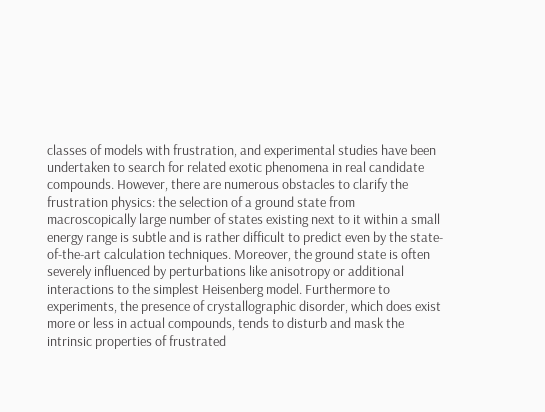classes of models with frustration, and experimental studies have been undertaken to search for related exotic phenomena in real candidate compounds. However, there are numerous obstacles to clarify the frustration physics: the selection of a ground state from macroscopically large number of states existing next to it within a small energy range is subtle and is rather difficult to predict even by the state-of-the-art calculation techniques. Moreover, the ground state is often severely influenced by perturbations like anisotropy or additional interactions to the simplest Heisenberg model. Furthermore to experiments, the presence of crystallographic disorder, which does exist more or less in actual compounds, tends to disturb and mask the intrinsic properties of frustrated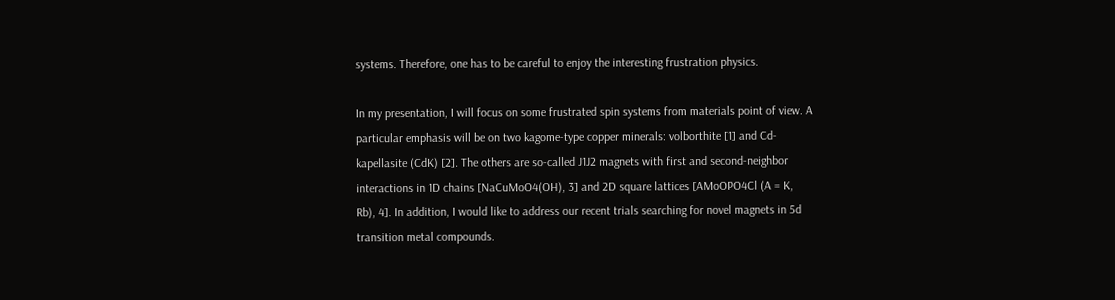systems. Therefore, one has to be careful to enjoy the interesting frustration physics.

In my presentation, I will focus on some frustrated spin systems from materials point of view. A particular emphasis will be on two kagome-type copper minerals: volborthite [1] and Cd-kapellasite (CdK) [2]. The others are so-called J1J2 magnets with first and second-neighbor interactions in 1D chains [NaCuMoO4(OH), 3] and 2D square lattices [AMoOPO4Cl (A = K, Rb), 4]. In addition, I would like to address our recent trials searching for novel magnets in 5d transition metal compounds.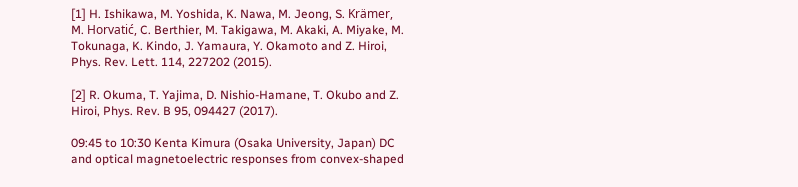[1] H. Ishikawa, M. Yoshida, K. Nawa, M. Jeong, S. Krämer, M. Horvatić, C. Berthier, M. Takigawa, M. Akaki, A. Miyake, M. Tokunaga, K. Kindo, J. Yamaura, Y. Okamoto and Z. Hiroi, Phys. Rev. Lett. 114, 227202 (2015).

[2] R. Okuma, T. Yajima, D. Nishio-Hamane, T. Okubo and Z. Hiroi, Phys. Rev. B 95, 094427 (2017).

09:45 to 10:30 Kenta Kimura (Osaka University, Japan) DC and optical magnetoelectric responses from convex-shaped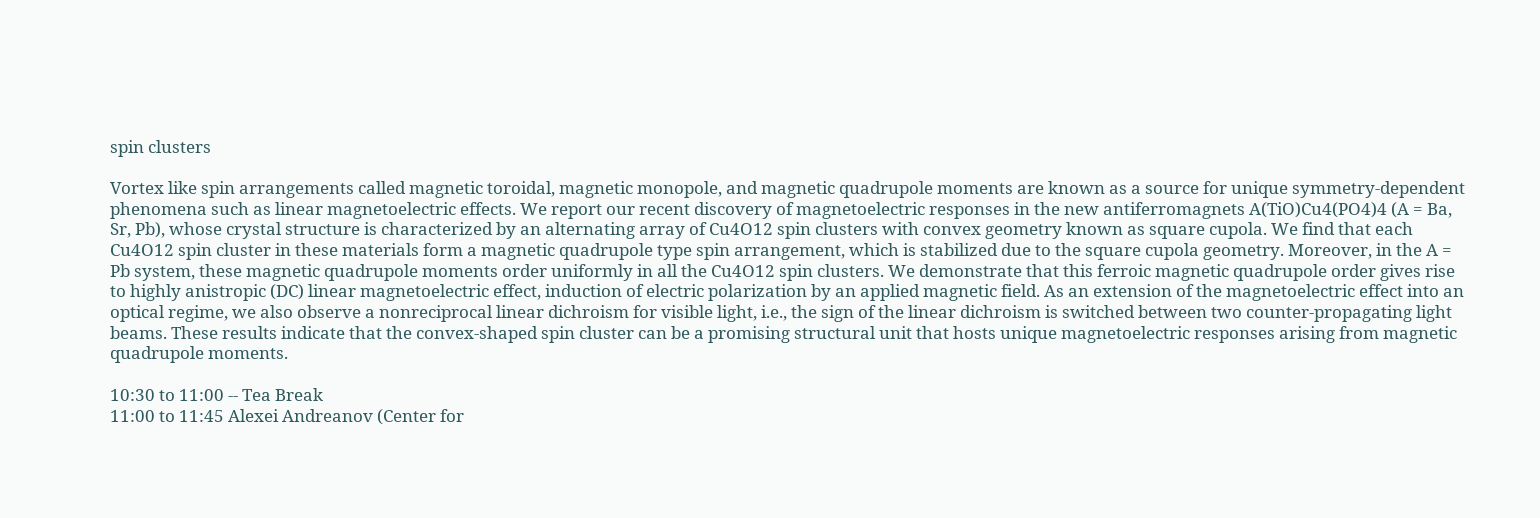spin clusters

Vortex like spin arrangements called magnetic toroidal, magnetic monopole, and magnetic quadrupole moments are known as a source for unique symmetry-dependent phenomena such as linear magnetoelectric effects. We report our recent discovery of magnetoelectric responses in the new antiferromagnets A(TiO)Cu4(PO4)4 (A = Ba, Sr, Pb), whose crystal structure is characterized by an alternating array of Cu4O12 spin clusters with convex geometry known as square cupola. We find that each Cu4O12 spin cluster in these materials form a magnetic quadrupole type spin arrangement, which is stabilized due to the square cupola geometry. Moreover, in the A = Pb system, these magnetic quadrupole moments order uniformly in all the Cu4O12 spin clusters. We demonstrate that this ferroic magnetic quadrupole order gives rise to highly anistropic (DC) linear magnetoelectric effect, induction of electric polarization by an applied magnetic field. As an extension of the magnetoelectric effect into an optical regime, we also observe a nonreciprocal linear dichroism for visible light, i.e., the sign of the linear dichroism is switched between two counter-propagating light beams. These results indicate that the convex-shaped spin cluster can be a promising structural unit that hosts unique magnetoelectric responses arising from magnetic quadrupole moments.

10:30 to 11:00 -- Tea Break
11:00 to 11:45 Alexei Andreanov (Center for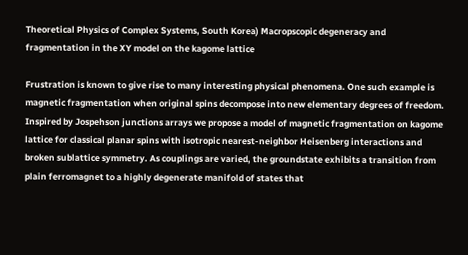Theoretical Physics of Complex Systems, South Korea) Macropscopic degeneracy and fragmentation in the XY model on the kagome lattice

Frustration is known to give rise to many interesting physical phenomena. One such example is magnetic fragmentation when original spins decompose into new elementary degrees of freedom. Inspired by Jospehson junctions arrays we propose a model of magnetic fragmentation on kagome lattice for classical planar spins with isotropic nearest-neighbor Heisenberg interactions and broken sublattice symmetry. As couplings are varied, the groundstate exhibits a transition from plain ferromagnet to a highly degenerate manifold of states that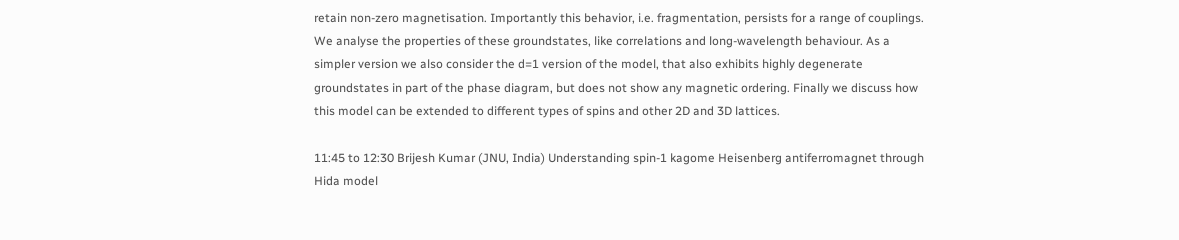retain non-zero magnetisation. Importantly this behavior, i.e. fragmentation, persists for a range of couplings. We analyse the properties of these groundstates, like correlations and long-wavelength behaviour. As a simpler version we also consider the d=1 version of the model, that also exhibits highly degenerate groundstates in part of the phase diagram, but does not show any magnetic ordering. Finally we discuss how this model can be extended to different types of spins and other 2D and 3D lattices.

11:45 to 12:30 Brijesh Kumar (JNU, India) Understanding spin-1 kagome Heisenberg antiferromagnet through Hida model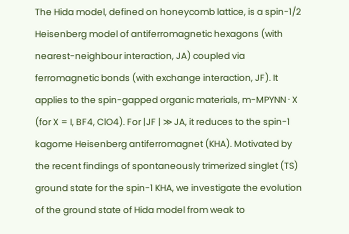The Hida model, defined on honeycomb lattice, is a spin-1/2 Heisenberg model of antiferromagnetic hexagons (with nearest-neighbour interaction, JA) coupled via ferromagnetic bonds (with exchange interaction, JF). It applies to the spin-gapped organic materials, m-MPYNN · X (for X = I, BF4, ClO4). For |JF | ≫ JA, it reduces to the spin-1 kagome Heisenberg antiferromagnet (KHA). Motivated by the recent findings of spontaneously trimerized singlet (TS) ground state for the spin-1 KHA, we investigate the evolution of the ground state of Hida model from weak to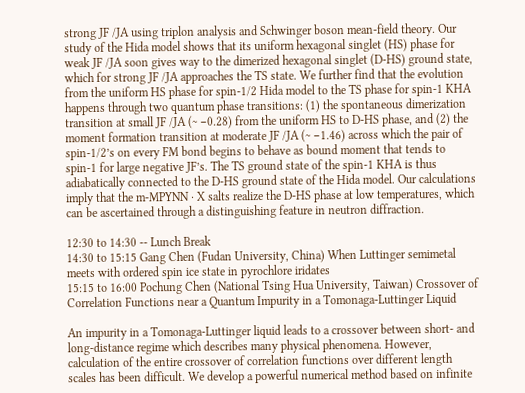strong JF /JA using triplon analysis and Schwinger boson mean-field theory. Our study of the Hida model shows that its uniform hexagonal singlet (HS) phase for weak JF /JA soon gives way to the dimerized hexagonal singlet (D-HS) ground state, which for strong JF /JA approaches the TS state. We further find that the evolution from the uniform HS phase for spin-1/2 Hida model to the TS phase for spin-1 KHA happens through two quantum phase transitions: (1) the spontaneous dimerization transition at small JF /JA (~ −0.28) from the uniform HS to D-HS phase, and (2) the moment formation transition at moderate JF /JA (~ −1.46) across which the pair of spin-1/2’s on every FM bond begins to behave as bound moment that tends to spin-1 for large negative JF’s. The TS ground state of the spin-1 KHA is thus adiabatically connected to the D-HS ground state of the Hida model. Our calculations imply that the m-MPYNN · X salts realize the D-HS phase at low temperatures, which can be ascertained through a distinguishing feature in neutron diffraction.

12:30 to 14:30 -- Lunch Break
14:30 to 15:15 Gang Chen (Fudan University, China) When Luttinger semimetal meets with ordered spin ice state in pyrochlore iridates
15:15 to 16:00 Pochung Chen (National Tsing Hua University, Taiwan) Crossover of Correlation Functions near a Quantum Impurity in a Tomonaga-Luttinger Liquid

An impurity in a Tomonaga-Luttinger liquid leads to a crossover between short- and long-distance regime which describes many physical phenomena. However, calculation of the entire crossover of correlation functions over different length scales has been difficult. We develop a powerful numerical method based on infinite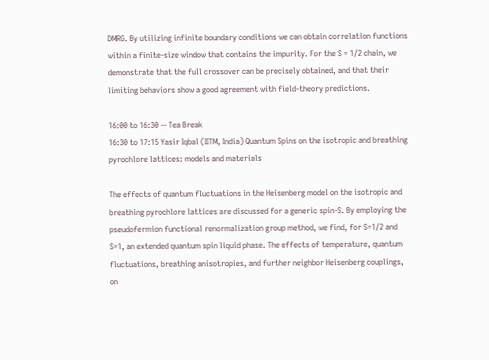DMRG. By utilizing infinite boundary conditions we can obtain correlation functions within a finite-size window that contains the impurity. For the S = 1/2 chain, we demonstrate that the full crossover can be precisely obtained, and that their limiting behaviors show a good agreement with field-theory predictions.

16:00 to 16:30 -- Tea Break
16:30 to 17:15 Yasir Iqbal (IITM, India) Quantum Spins on the isotropic and breathing pyrochlore lattices: models and materials

The effects of quantum fluctuations in the Heisenberg model on the isotropic and breathing pyrochlore lattices are discussed for a generic spin-S. By employing the pseudofermion functional renormalization group method, we find, for S=1/2 and S=1, an extended quantum spin liquid phase. The effects of temperature, quantum fluctuations, breathing anisotropies, and further neighbor Heisenberg couplings, on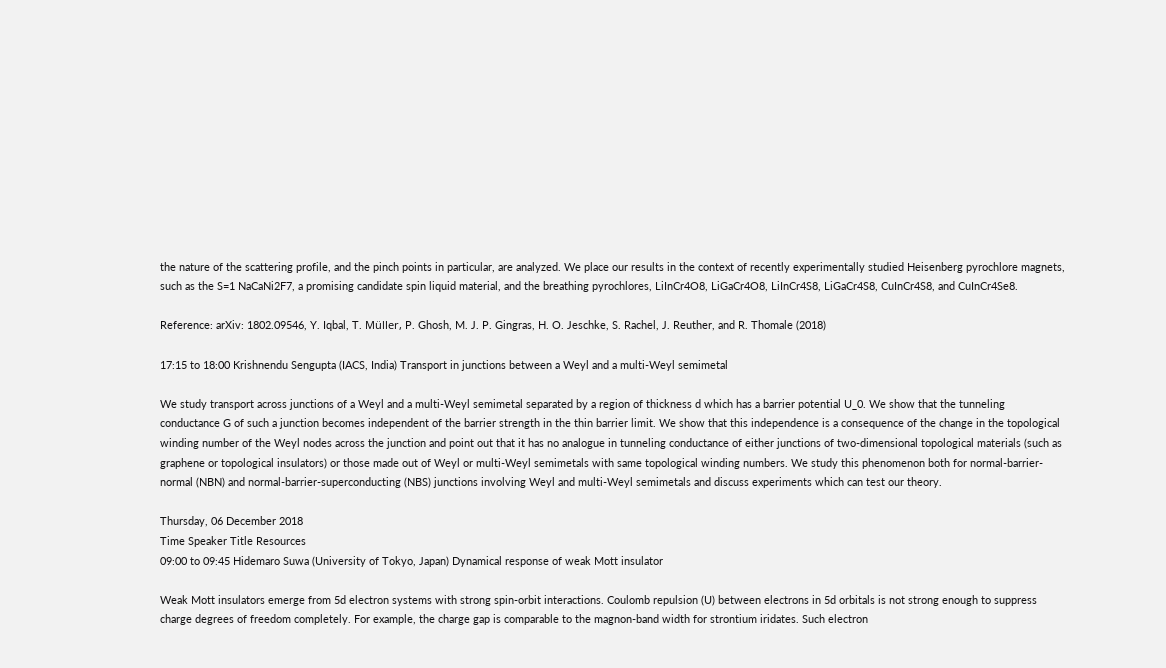the nature of the scattering profile, and the pinch points in particular, are analyzed. We place our results in the context of recently experimentally studied Heisenberg pyrochlore magnets, such as the S=1 NaCaNi2F7, a promising candidate spin liquid material, and the breathing pyrochlores, LiInCr4O8, LiGaCr4O8, LiInCr4S8, LiGaCr4S8, CuInCr4S8, and CuInCr4Se8.

Reference: arXiv: 1802.09546, Y. Iqbal, T. Müller, P. Ghosh, M. J. P. Gingras, H. O. Jeschke, S. Rachel, J. Reuther, and R. Thomale (2018)

17:15 to 18:00 Krishnendu Sengupta (IACS, India) Transport in junctions between a Weyl and a multi-Weyl semimetal

We study transport across junctions of a Weyl and a multi-Weyl semimetal separated by a region of thickness d which has a barrier potential U_0. We show that the tunneling conductance G of such a junction becomes independent of the barrier strength in the thin barrier limit. We show that this independence is a consequence of the change in the topological winding number of the Weyl nodes across the junction and point out that it has no analogue in tunneling conductance of either junctions of two-dimensional topological materials (such as graphene or topological insulators) or those made out of Weyl or multi-Weyl semimetals with same topological winding numbers. We study this phenomenon both for normal-barrier-normal (NBN) and normal-barrier-superconducting (NBS) junctions involving Weyl and multi-Weyl semimetals and discuss experiments which can test our theory.

Thursday, 06 December 2018
Time Speaker Title Resources
09:00 to 09:45 Hidemaro Suwa (University of Tokyo, Japan) Dynamical response of weak Mott insulator

Weak Mott insulators emerge from 5d electron systems with strong spin-orbit interactions. Coulomb repulsion (U) between electrons in 5d orbitals is not strong enough to suppress charge degrees of freedom completely. For example, the charge gap is comparable to the magnon-band width for strontium iridates. Such electron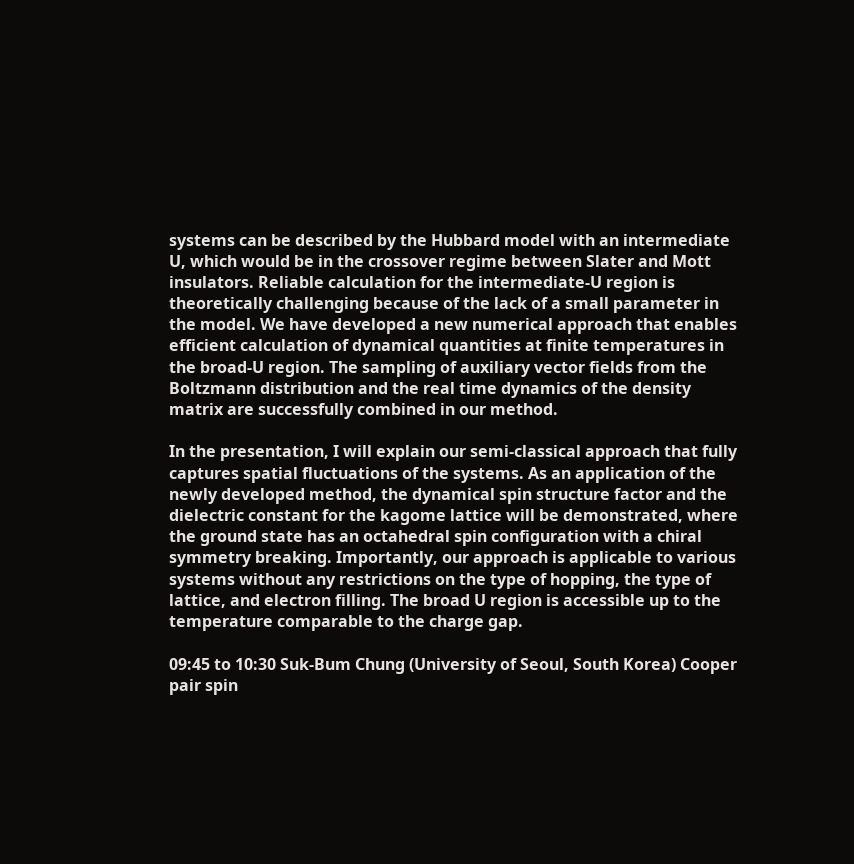systems can be described by the Hubbard model with an intermediate U, which would be in the crossover regime between Slater and Mott insulators. Reliable calculation for the intermediate-U region is theoretically challenging because of the lack of a small parameter in the model. We have developed a new numerical approach that enables efficient calculation of dynamical quantities at finite temperatures in the broad-U region. The sampling of auxiliary vector fields from the Boltzmann distribution and the real time dynamics of the density matrix are successfully combined in our method.

In the presentation, I will explain our semi-classical approach that fully captures spatial fluctuations of the systems. As an application of the newly developed method, the dynamical spin structure factor and the dielectric constant for the kagome lattice will be demonstrated, where the ground state has an octahedral spin configuration with a chiral symmetry breaking. Importantly, our approach is applicable to various systems without any restrictions on the type of hopping, the type of lattice, and electron filling. The broad U region is accessible up to the temperature comparable to the charge gap.

09:45 to 10:30 Suk-Bum Chung (University of Seoul, South Korea) Cooper pair spin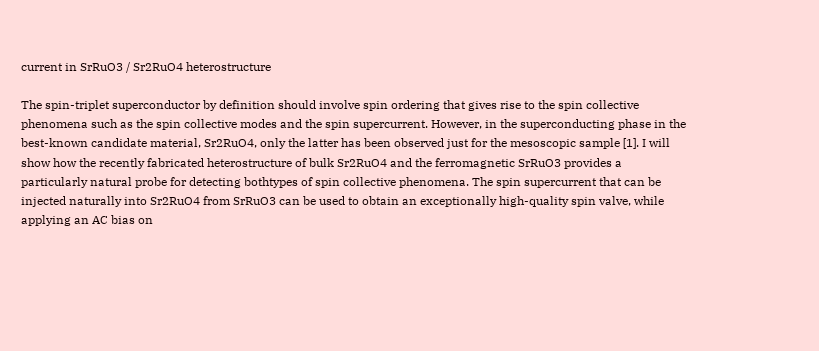current in SrRuO3 / Sr2RuO4 heterostructure

The spin-triplet superconductor by definition should involve spin ordering that gives rise to the spin collective phenomena such as the spin collective modes and the spin supercurrent. However, in the superconducting phase in the best-known candidate material, Sr2RuO4, only the latter has been observed just for the mesoscopic sample [1]. I will show how the recently fabricated heterostructure of bulk Sr2RuO4 and the ferromagnetic SrRuO3 provides a particularly natural probe for detecting bothtypes of spin collective phenomena. The spin supercurrent that can be injected naturally into Sr2RuO4 from SrRuO3 can be used to obtain an exceptionally high-quality spin valve, while applying an AC bias on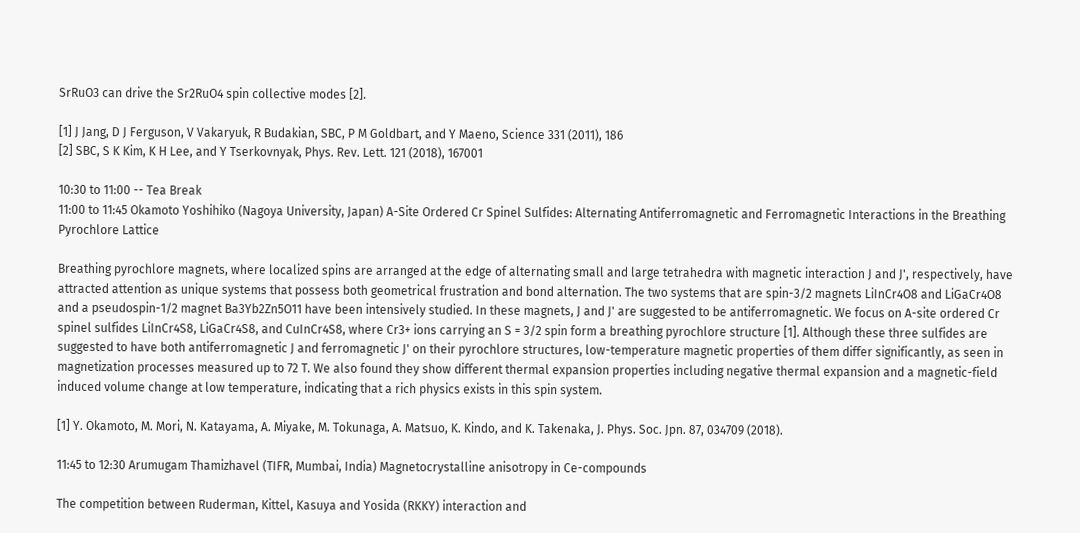SrRuO3 can drive the Sr2RuO4 spin collective modes [2].

[1] J Jang, D J Ferguson, V Vakaryuk, R Budakian, SBC, P M Goldbart, and Y Maeno, Science 331 (2011), 186
[2] SBC, S K Kim, K H Lee, and Y Tserkovnyak, Phys. Rev. Lett. 121 (2018), 167001

10:30 to 11:00 -- Tea Break
11:00 to 11:45 Okamoto Yoshihiko (Nagoya University, Japan) A-Site Ordered Cr Spinel Sulfides: Alternating Antiferromagnetic and Ferromagnetic Interactions in the Breathing Pyrochlore Lattice

Breathing pyrochlore magnets, where localized spins are arranged at the edge of alternating small and large tetrahedra with magnetic interaction J and J', respectively, have attracted attention as unique systems that possess both geometrical frustration and bond alternation. The two systems that are spin-3/2 magnets LiInCr4O8 and LiGaCr4O8 and a pseudospin-1/2 magnet Ba3Yb2Zn5O11 have been intensively studied. In these magnets, J and J' are suggested to be antiferromagnetic. We focus on A-site ordered Cr spinel sulfides LiInCr4S8, LiGaCr4S8, and CuInCr4S8, where Cr3+ ions carrying an S = 3/2 spin form a breathing pyrochlore structure [1]. Although these three sulfides are suggested to have both antiferromagnetic J and ferromagnetic J' on their pyrochlore structures, low-temperature magnetic properties of them differ significantly, as seen in magnetization processes measured up to 72 T. We also found they show different thermal expansion properties including negative thermal expansion and a magnetic-field induced volume change at low temperature, indicating that a rich physics exists in this spin system.

[1] Y. Okamoto, M. Mori, N. Katayama, A. Miyake, M. Tokunaga, A. Matsuo, K. Kindo, and K. Takenaka, J. Phys. Soc. Jpn. 87, 034709 (2018).

11:45 to 12:30 Arumugam Thamizhavel (TIFR, Mumbai, India) Magnetocrystalline anisotropy in Ce-compounds

The competition between Ruderman, Kittel, Kasuya and Yosida (RKKY) interaction and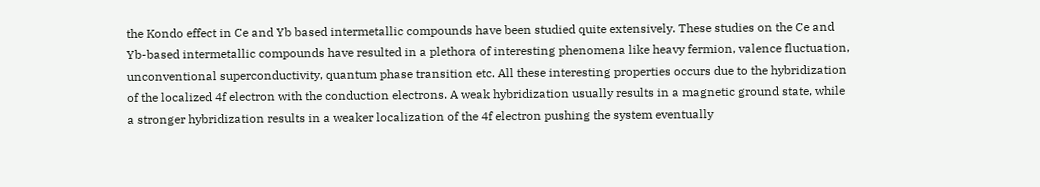the Kondo effect in Ce and Yb based intermetallic compounds have been studied quite extensively. These studies on the Ce and Yb-based intermetallic compounds have resulted in a plethora of interesting phenomena like heavy fermion, valence fluctuation, unconventional superconductivity, quantum phase transition etc. All these interesting properties occurs due to the hybridization of the localized 4f electron with the conduction electrons. A weak hybridization usually results in a magnetic ground state, while a stronger hybridization results in a weaker localization of the 4f electron pushing the system eventually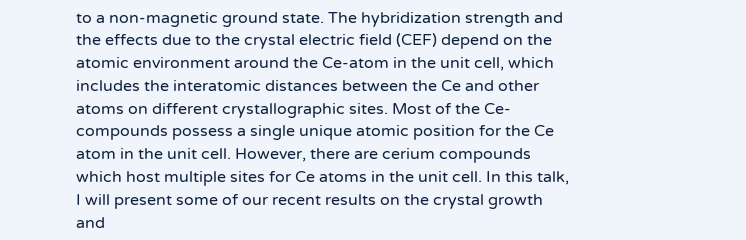to a non-magnetic ground state. The hybridization strength and the effects due to the crystal electric field (CEF) depend on the atomic environment around the Ce-atom in the unit cell, which includes the interatomic distances between the Ce and other atoms on different crystallographic sites. Most of the Ce-compounds possess a single unique atomic position for the Ce atom in the unit cell. However, there are cerium compounds which host multiple sites for Ce atoms in the unit cell. In this talk, I will present some of our recent results on the crystal growth and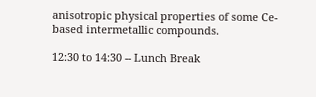anisotropic physical properties of some Ce-based intermetallic compounds.

12:30 to 14:30 -- Lunch Break